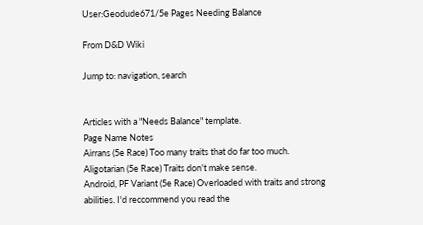User:Geodude671/5e Pages Needing Balance

From D&D Wiki

Jump to: navigation, search


Articles with a "Needs Balance" template.
Page Name Notes
Airrans (5e Race) Too many traits that do far too much.
Aligotarian (5e Race) Traits don't make sense.
Android, PF Variant (5e Race) Overloaded with traits and strong abilities. I'd reccommend you read the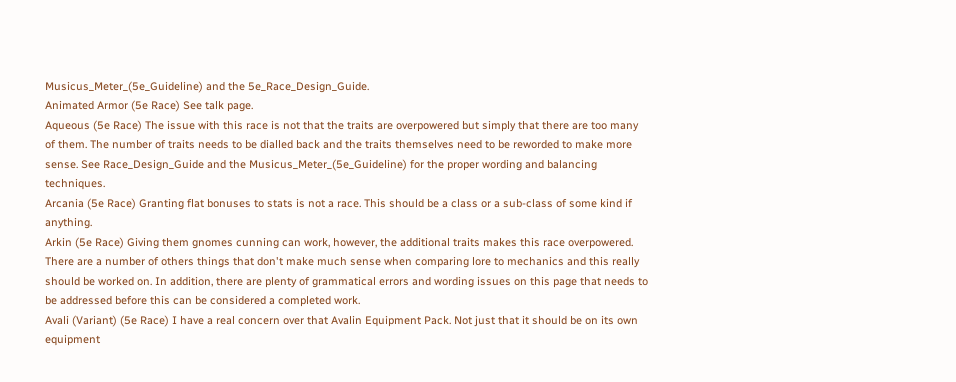Musicus_Meter_(5e_Guideline) and the 5e_Race_Design_Guide.
Animated Armor (5e Race) See talk page.
Aqueous (5e Race) The issue with this race is not that the traits are overpowered but simply that there are too many of them. The number of traits needs to be dialled back and the traits themselves need to be reworded to make more sense. See Race_Design_Guide and the Musicus_Meter_(5e_Guideline) for the proper wording and balancing techniques.
Arcania (5e Race) Granting flat bonuses to stats is not a race. This should be a class or a sub-class of some kind if anything.
Arkin (5e Race) Giving them gnomes cunning can work, however, the additional traits makes this race overpowered. There are a number of others things that don't make much sense when comparing lore to mechanics and this really should be worked on. In addition, there are plenty of grammatical errors and wording issues on this page that needs to be addressed before this can be considered a completed work.
Avali (Variant) (5e Race) I have a real concern over that Avalin Equipment Pack. Not just that it should be on its own equipment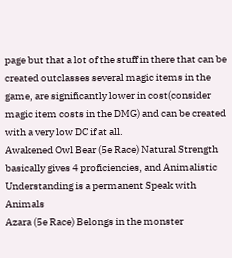page but that a lot of the stuff in there that can be created outclasses several magic items in the game, are significantly lower in cost(consider magic item costs in the DMG) and can be created with a very low DC if at all.
Awakened Owl Bear (5e Race) Natural Strength basically gives 4 proficiencies, and Animalistic Understanding is a permanent Speak with Animals
Azara (5e Race) Belongs in the monster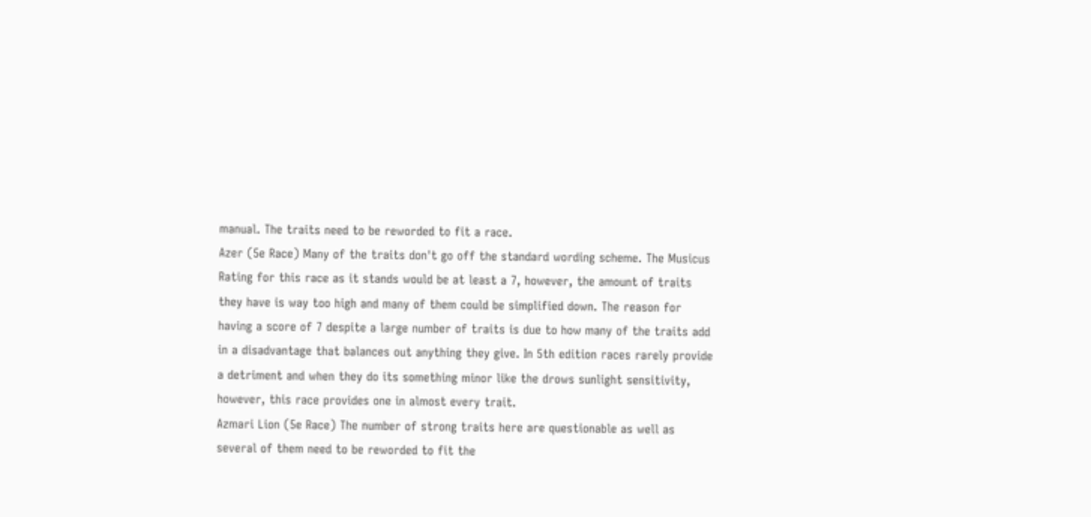manual. The traits need to be reworded to fit a race.
Azer (5e Race) Many of the traits don't go off the standard wording scheme. The Musicus Rating for this race as it stands would be at least a 7, however, the amount of traits they have is way too high and many of them could be simplified down. The reason for having a score of 7 despite a large number of traits is due to how many of the traits add in a disadvantage that balances out anything they give. In 5th edition races rarely provide a detriment and when they do its something minor like the drows sunlight sensitivity, however, this race provides one in almost every trait.
Azmari Lion (5e Race) The number of strong traits here are questionable as well as several of them need to be reworded to fit the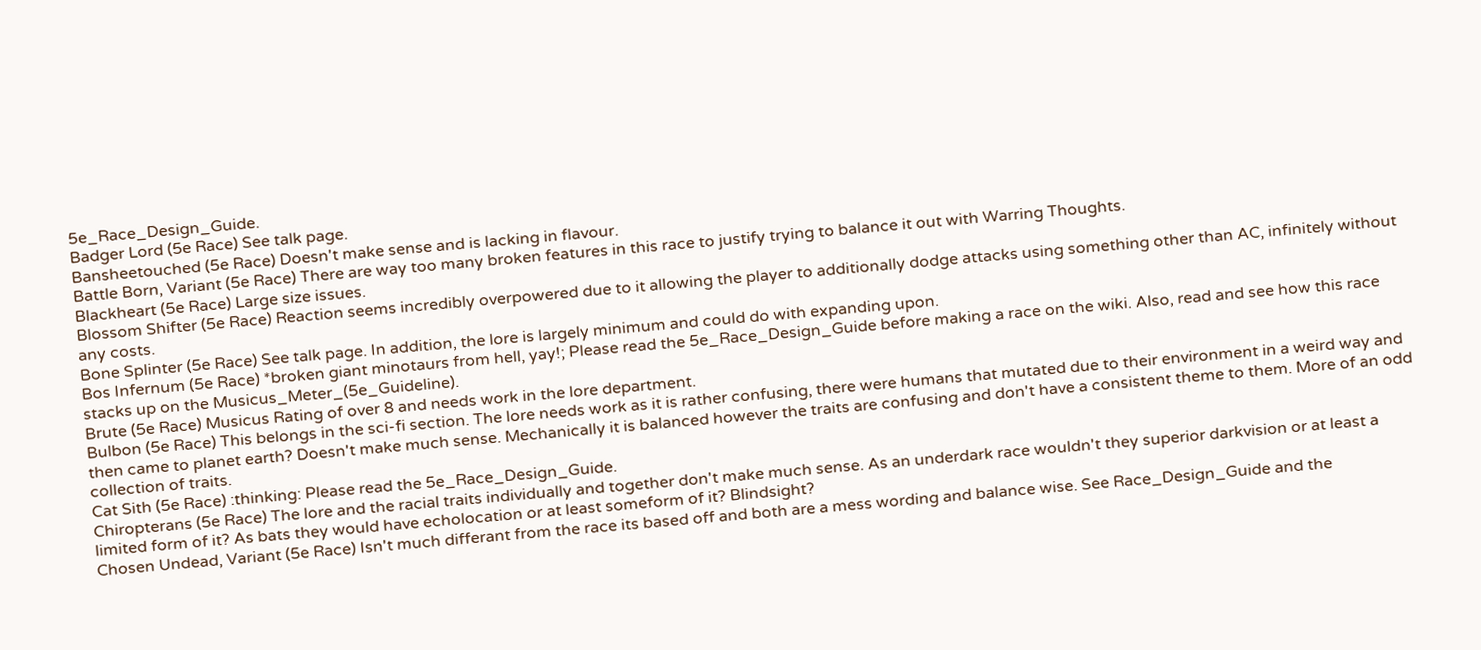5e_Race_Design_Guide.
Badger Lord (5e Race) See talk page.
Bansheetouched (5e Race) Doesn't make sense and is lacking in flavour.
Battle Born, Variant (5e Race) There are way too many broken features in this race to justify trying to balance it out with Warring Thoughts.
Blackheart (5e Race) Large size issues.
Blossom Shifter (5e Race) Reaction seems incredibly overpowered due to it allowing the player to additionally dodge attacks using something other than AC, infinitely without any costs.
Bone Splinter (5e Race) See talk page. In addition, the lore is largely minimum and could do with expanding upon.
Bos Infernum (5e Race) *broken giant minotaurs from hell, yay!; Please read the 5e_Race_Design_Guide before making a race on the wiki. Also, read and see how this race stacks up on the Musicus_Meter_(5e_Guideline).
Brute (5e Race) Musicus Rating of over 8 and needs work in the lore department.
Bulbon (5e Race) This belongs in the sci-fi section. The lore needs work as it is rather confusing, there were humans that mutated due to their environment in a weird way and then came to planet earth? Doesn't make much sense. Mechanically it is balanced however the traits are confusing and don't have a consistent theme to them. More of an odd collection of traits.
Cat Sith (5e Race) :thinking: Please read the 5e_Race_Design_Guide.
Chiropterans (5e Race) The lore and the racial traits individually and together don't make much sense. As an underdark race wouldn't they superior darkvision or at least a limited form of it? As bats they would have echolocation or at least someform of it? Blindsight?
Chosen Undead, Variant (5e Race) Isn't much differant from the race its based off and both are a mess wording and balance wise. See Race_Design_Guide and the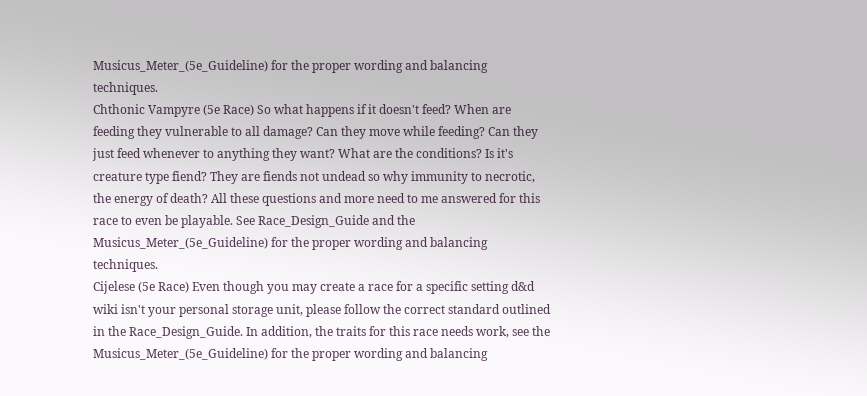Musicus_Meter_(5e_Guideline) for the proper wording and balancing techniques.
Chthonic Vampyre (5e Race) So what happens if it doesn't feed? When are feeding they vulnerable to all damage? Can they move while feeding? Can they just feed whenever to anything they want? What are the conditions? Is it's creature type fiend? They are fiends not undead so why immunity to necrotic, the energy of death? All these questions and more need to me answered for this race to even be playable. See Race_Design_Guide and the Musicus_Meter_(5e_Guideline) for the proper wording and balancing techniques.
Cijelese (5e Race) Even though you may create a race for a specific setting d&d wiki isn't your personal storage unit, please follow the correct standard outlined in the Race_Design_Guide. In addition, the traits for this race needs work, see the Musicus_Meter_(5e_Guideline) for the proper wording and balancing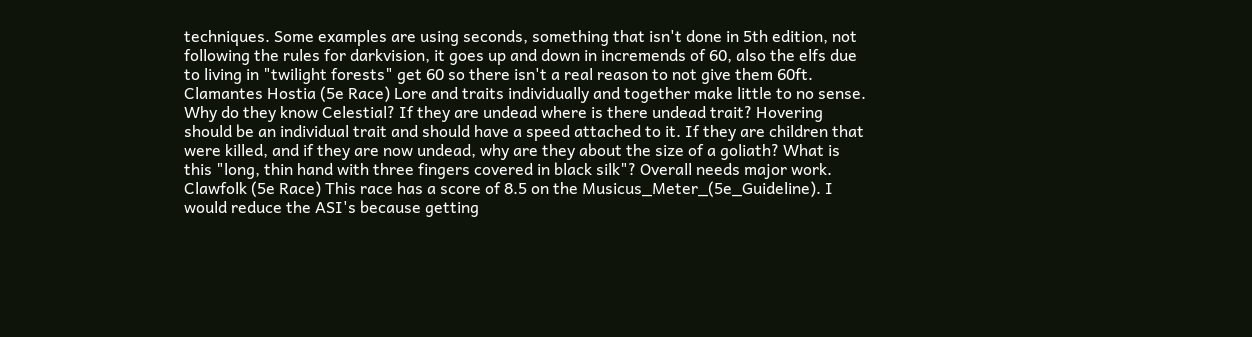techniques. Some examples are using seconds, something that isn't done in 5th edition, not following the rules for darkvision, it goes up and down in incremends of 60, also the elfs due to living in "twilight forests" get 60 so there isn't a real reason to not give them 60ft.
Clamantes Hostia (5e Race) Lore and traits individually and together make little to no sense. Why do they know Celestial? If they are undead where is there undead trait? Hovering should be an individual trait and should have a speed attached to it. If they are children that were killed, and if they are now undead, why are they about the size of a goliath? What is this "long, thin hand with three fingers covered in black silk"? Overall needs major work.
Clawfolk (5e Race) This race has a score of 8.5 on the Musicus_Meter_(5e_Guideline). I would reduce the ASI's because getting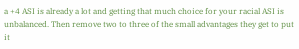a +4 ASI is already a lot and getting that much choice for your racial ASI is unbalanced. Then remove two to three of the small advantages they get to put it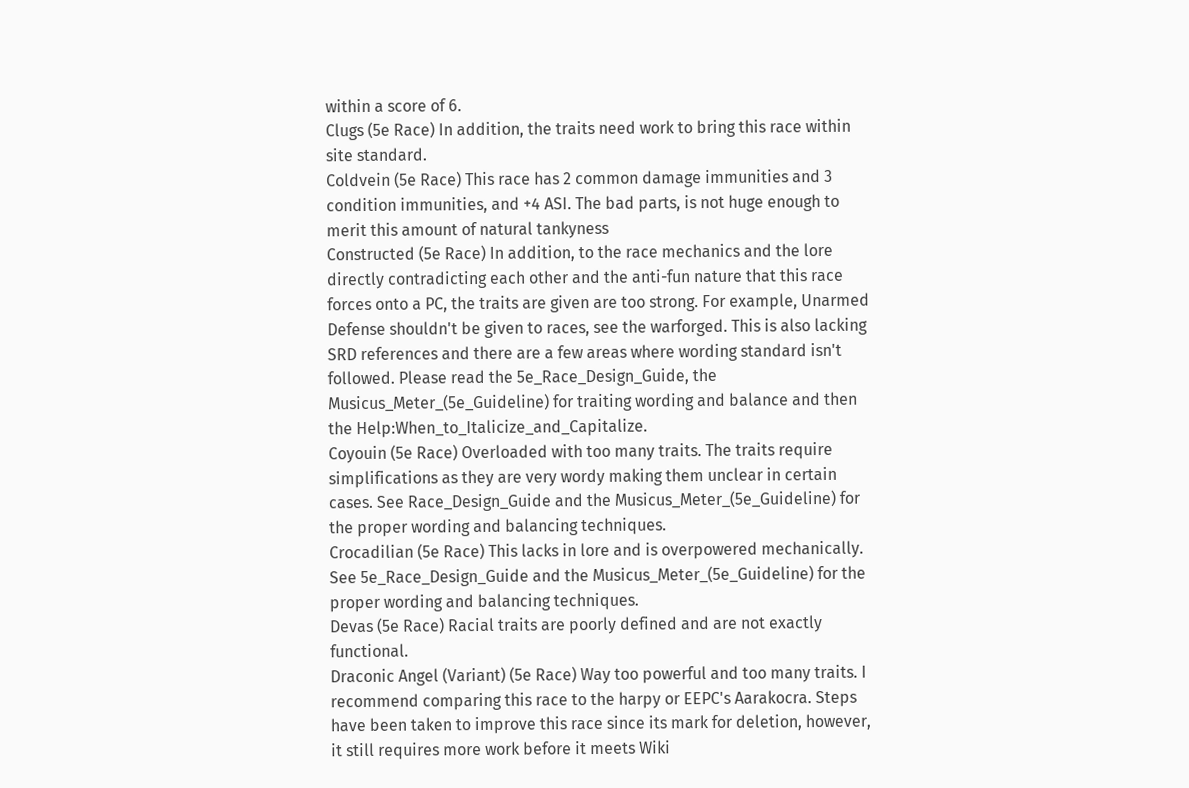within a score of 6.
Clugs (5e Race) In addition, the traits need work to bring this race within site standard.
Coldvein (5e Race) This race has 2 common damage immunities and 3 condition immunities, and +4 ASI. The bad parts, is not huge enough to merit this amount of natural tankyness
Constructed (5e Race) In addition, to the race mechanics and the lore directly contradicting each other and the anti-fun nature that this race forces onto a PC, the traits are given are too strong. For example, Unarmed Defense shouldn't be given to races, see the warforged. This is also lacking SRD references and there are a few areas where wording standard isn't followed. Please read the 5e_Race_Design_Guide, the Musicus_Meter_(5e_Guideline) for traiting wording and balance and then the Help:When_to_Italicize_and_Capitalize.
Coyouin (5e Race) Overloaded with too many traits. The traits require simplifications as they are very wordy making them unclear in certain cases. See Race_Design_Guide and the Musicus_Meter_(5e_Guideline) for the proper wording and balancing techniques.
Crocadilian (5e Race) This lacks in lore and is overpowered mechanically. See 5e_Race_Design_Guide and the Musicus_Meter_(5e_Guideline) for the proper wording and balancing techniques.
Devas (5e Race) Racial traits are poorly defined and are not exactly functional.
Draconic Angel (Variant) (5e Race) Way too powerful and too many traits. I recommend comparing this race to the harpy or EEPC's Aarakocra. Steps have been taken to improve this race since its mark for deletion, however, it still requires more work before it meets Wiki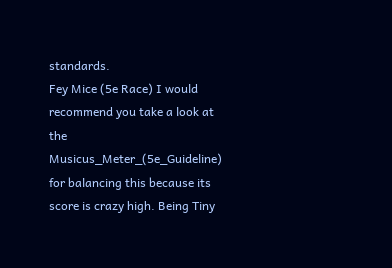standards.
Fey Mice (5e Race) I would recommend you take a look at the Musicus_Meter_(5e_Guideline) for balancing this because its score is crazy high. Being Tiny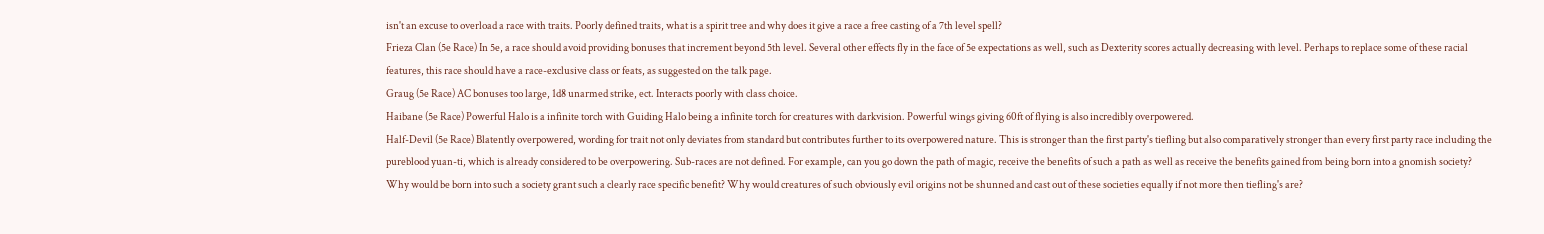isn't an excuse to overload a race with traits. Poorly defined traits, what is a spirit tree and why does it give a race a free casting of a 7th level spell?
Frieza Clan (5e Race) In 5e, a race should avoid providing bonuses that increment beyond 5th level. Several other effects fly in the face of 5e expectations as well, such as Dexterity scores actually decreasing with level. Perhaps to replace some of these racial features, this race should have a race-exclusive class or feats, as suggested on the talk page.
Graug (5e Race) AC bonuses too large, 1d8 unarmed strike, ect. Interacts poorly with class choice.
Haibane (5e Race) Powerful Halo is a infinite torch with Guiding Halo being a infinite torch for creatures with darkvision. Powerful wings giving 60ft of flying is also incredibly overpowered.
Half-Devil (5e Race) Blatently overpowered, wording for trait not only deviates from standard but contributes further to its overpowered nature. This is stronger than the first party's tiefling but also comparatively stronger than every first party race including the pureblood yuan-ti, which is already considered to be overpowering. Sub-races are not defined. For example, can you go down the path of magic, receive the benefits of such a path as well as receive the benefits gained from being born into a gnomish society? Why would be born into such a society grant such a clearly race specific benefit? Why would creatures of such obviously evil origins not be shunned and cast out of these societies equally if not more then tiefling's are?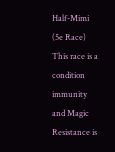Half-Mimi (5e Race) This race is a condition immunity and Magic Resistance is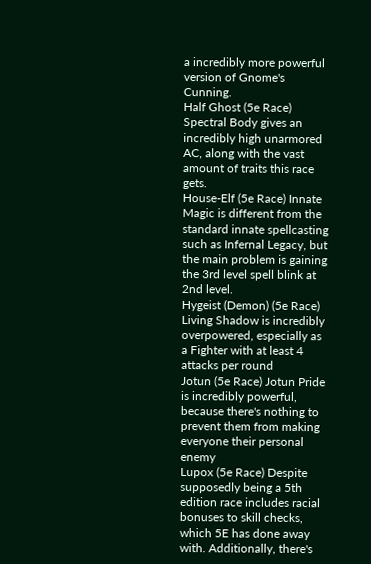a incredibly more powerful version of Gnome's Cunning.
Half Ghost (5e Race) Spectral Body gives an incredibly high unarmored AC, along with the vast amount of traits this race gets.
House-Elf (5e Race) Innate Magic is different from the standard innate spellcasting such as Infernal Legacy, but the main problem is gaining the 3rd level spell blink at 2nd level.
Hygeist (Demon) (5e Race) Living Shadow is incredibly overpowered, especially as a Fighter with at least 4 attacks per round
Jotun (5e Race) Jotun Pride is incredibly powerful, because there's nothing to prevent them from making everyone their personal enemy
Lupox (5e Race) Despite supposedly being a 5th edition race includes racial bonuses to skill checks, which 5E has done away with. Additionally, there's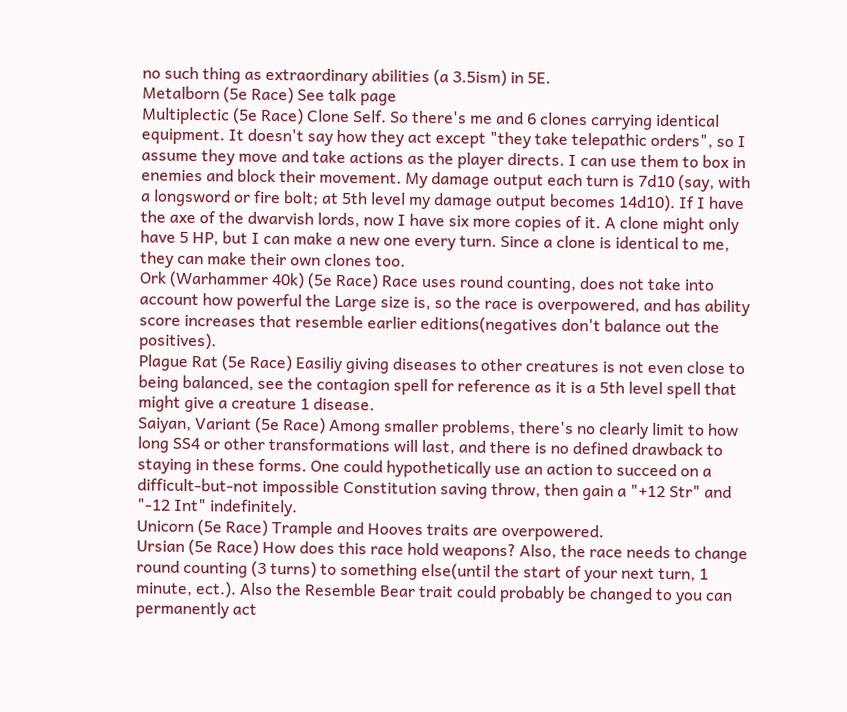no such thing as extraordinary abilities (a 3.5ism) in 5E.
Metalborn (5e Race) See talk page
Multiplectic (5e Race) Clone Self. So there's me and 6 clones carrying identical equipment. It doesn't say how they act except "they take telepathic orders", so I assume they move and take actions as the player directs. I can use them to box in enemies and block their movement. My damage output each turn is 7d10 (say, with a longsword or fire bolt; at 5th level my damage output becomes 14d10). If I have the axe of the dwarvish lords, now I have six more copies of it. A clone might only have 5 HP, but I can make a new one every turn. Since a clone is identical to me, they can make their own clones too.
Ork (Warhammer 40k) (5e Race) Race uses round counting, does not take into account how powerful the Large size is, so the race is overpowered, and has ability score increases that resemble earlier editions(negatives don't balance out the positives).
Plague Rat (5e Race) Easiliy giving diseases to other creatures is not even close to being balanced, see the contagion spell for reference as it is a 5th level spell that might give a creature 1 disease.
Saiyan, Variant (5e Race) Among smaller problems, there's no clearly limit to how long SS4 or other transformations will last, and there is no defined drawback to staying in these forms. One could hypothetically use an action to succeed on a difficult-but-not impossible Constitution saving throw, then gain a "+12 Str" and "-12 Int" indefinitely.
Unicorn (5e Race) Trample and Hooves traits are overpowered.
Ursian (5e Race) How does this race hold weapons? Also, the race needs to change round counting (3 turns) to something else(until the start of your next turn, 1 minute, ect.). Also the Resemble Bear trait could probably be changed to you can permanently act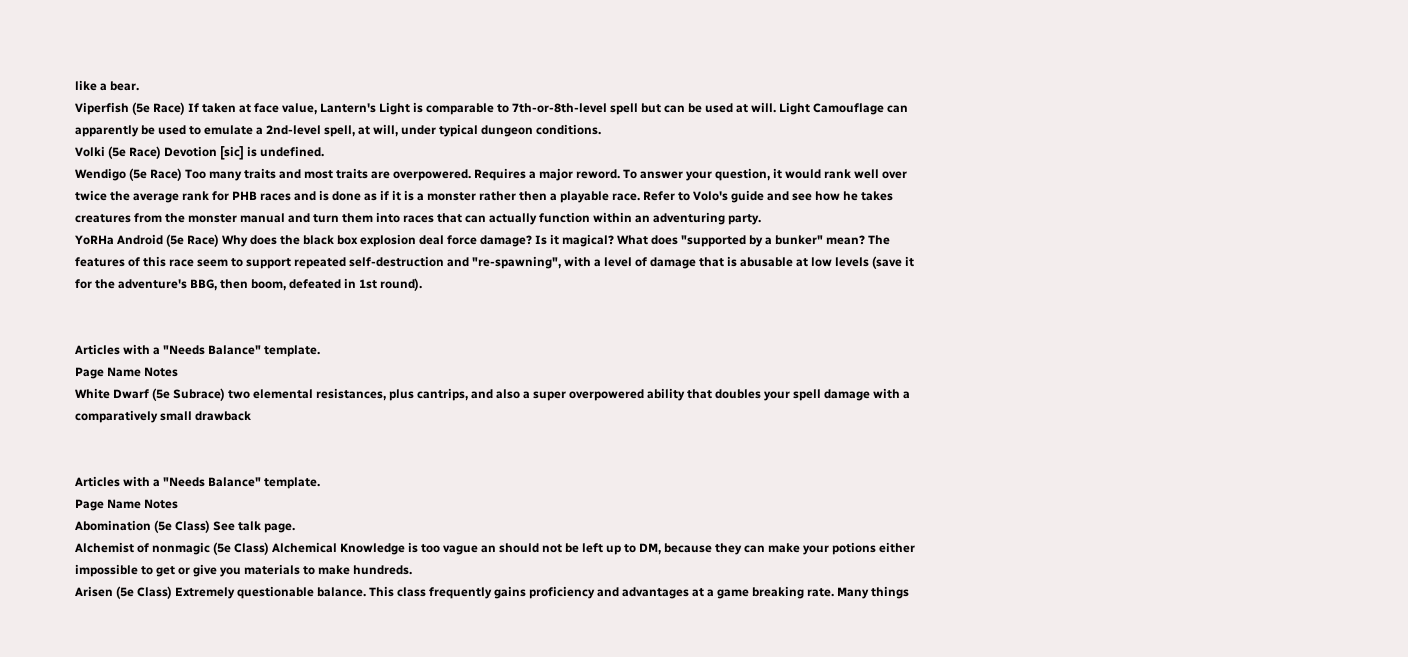like a bear.
Viperfish (5e Race) If taken at face value, Lantern's Light is comparable to 7th-or-8th-level spell but can be used at will. Light Camouflage can apparently be used to emulate a 2nd-level spell, at will, under typical dungeon conditions.
Volki (5e Race) Devotion [sic] is undefined.
Wendigo (5e Race) Too many traits and most traits are overpowered. Requires a major reword. To answer your question, it would rank well over twice the average rank for PHB races and is done as if it is a monster rather then a playable race. Refer to Volo's guide and see how he takes creatures from the monster manual and turn them into races that can actually function within an adventuring party.
YoRHa Android (5e Race) Why does the black box explosion deal force damage? Is it magical? What does "supported by a bunker" mean? The features of this race seem to support repeated self-destruction and "re-spawning", with a level of damage that is abusable at low levels (save it for the adventure's BBG, then boom, defeated in 1st round).


Articles with a "Needs Balance" template.
Page Name Notes
White Dwarf (5e Subrace) two elemental resistances, plus cantrips, and also a super overpowered ability that doubles your spell damage with a comparatively small drawback


Articles with a "Needs Balance" template.
Page Name Notes
Abomination (5e Class) See talk page.
Alchemist of nonmagic (5e Class) Alchemical Knowledge is too vague an should not be left up to DM, because they can make your potions either impossible to get or give you materials to make hundreds.
Arisen (5e Class) Extremely questionable balance. This class frequently gains proficiency and advantages at a game breaking rate. Many things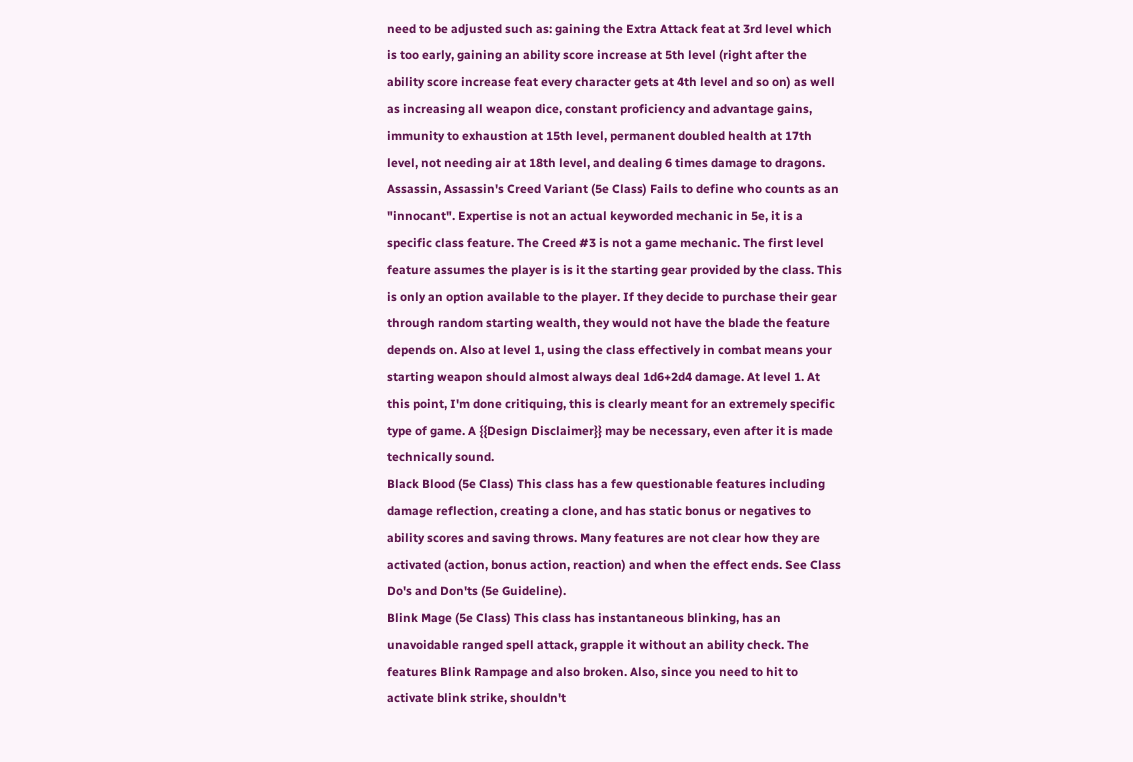need to be adjusted such as: gaining the Extra Attack feat at 3rd level which is too early, gaining an ability score increase at 5th level (right after the ability score increase feat every character gets at 4th level and so on) as well as increasing all weapon dice, constant proficiency and advantage gains, immunity to exhaustion at 15th level, permanent doubled health at 17th level, not needing air at 18th level, and dealing 6 times damage to dragons.
Assassin, Assassin's Creed Variant (5e Class) Fails to define who counts as an "innocant". Expertise is not an actual keyworded mechanic in 5e, it is a specific class feature. The Creed #3 is not a game mechanic. The first level feature assumes the player is is it the starting gear provided by the class. This is only an option available to the player. If they decide to purchase their gear through random starting wealth, they would not have the blade the feature depends on. Also at level 1, using the class effectively in combat means your starting weapon should almost always deal 1d6+2d4 damage. At level 1. At this point, I'm done critiquing, this is clearly meant for an extremely specific type of game. A {{Design Disclaimer}} may be necessary, even after it is made technically sound.
Black Blood (5e Class) This class has a few questionable features including damage reflection, creating a clone, and has static bonus or negatives to ability scores and saving throws. Many features are not clear how they are activated (action, bonus action, reaction) and when the effect ends. See Class Do's and Don'ts (5e Guideline).
Blink Mage (5e Class) This class has instantaneous blinking, has an unavoidable ranged spell attack, grapple it without an ability check. The features Blink Rampage and also broken. Also, since you need to hit to activate blink strike, shouldn't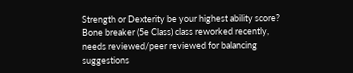Strength or Dexterity be your highest ability score?
Bone breaker (5e Class) class reworked recently, needs reviewed/peer reviewed for balancing suggestions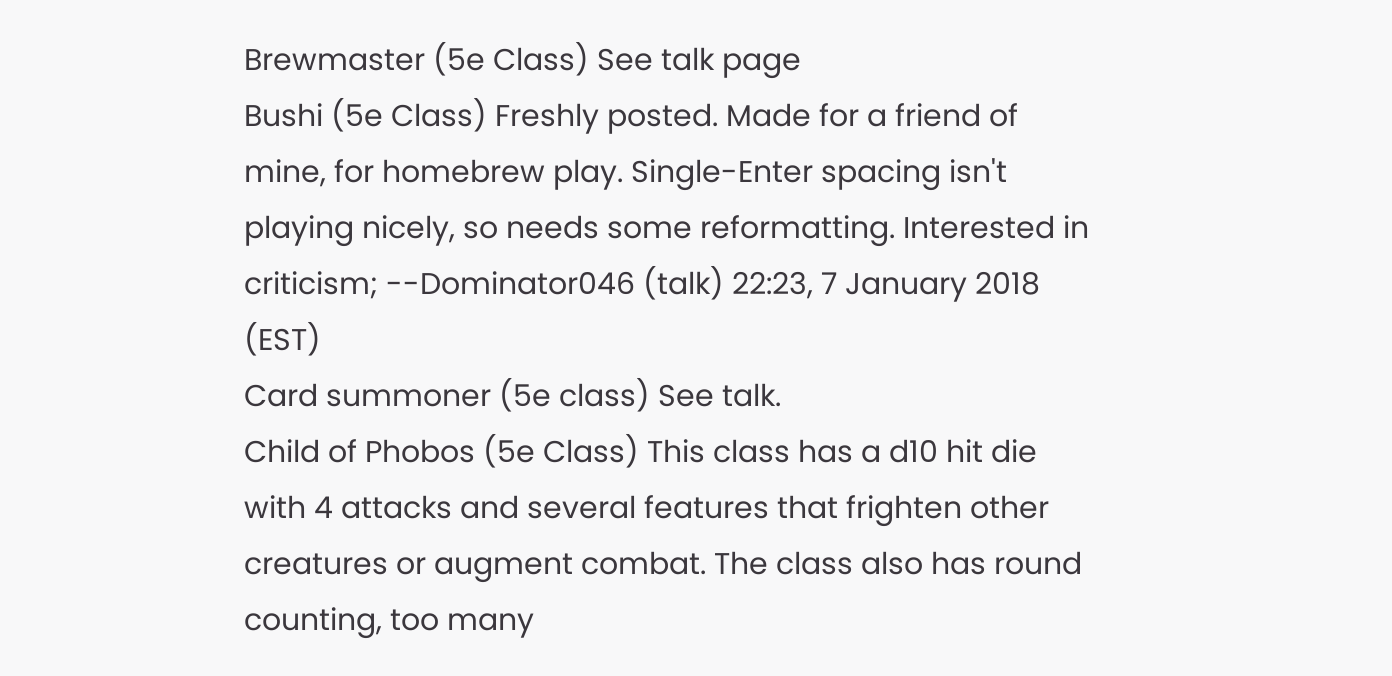Brewmaster (5e Class) See talk page
Bushi (5e Class) Freshly posted. Made for a friend of mine, for homebrew play. Single-Enter spacing isn't playing nicely, so needs some reformatting. Interested in criticism; --Dominator046 (talk) 22:23, 7 January 2018 (EST)
Card summoner (5e class) See talk.
Child of Phobos (5e Class) This class has a d10 hit die with 4 attacks and several features that frighten other creatures or augment combat. The class also has round counting, too many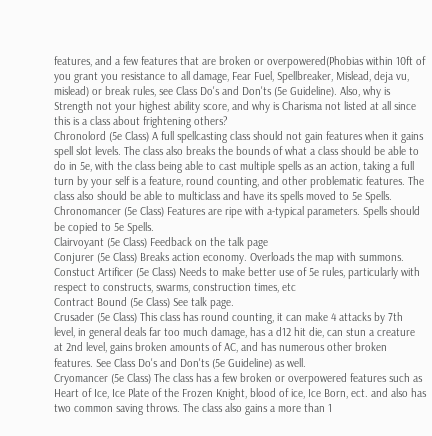features, and a few features that are broken or overpowered(Phobias within 10ft of you grant you resistance to all damage, Fear Fuel, Spellbreaker, Mislead, deja vu, mislead) or break rules, see Class Do's and Don'ts (5e Guideline). Also, why is Strength not your highest ability score, and why is Charisma not listed at all since this is a class about frightening others?
Chronolord (5e Class) A full spellcasting class should not gain features when it gains spell slot levels. The class also breaks the bounds of what a class should be able to do in 5e, with the class being able to cast multiple spells as an action, taking a full turn by your self is a feature, round counting, and other problematic features. The class also should be able to multiclass and have its spells moved to 5e Spells.
Chronomancer (5e Class) Features are ripe with a-typical parameters. Spells should be copied to 5e Spells.
Clairvoyant (5e Class) Feedback on the talk page
Conjurer (5e Class) Breaks action economy. Overloads the map with summons.
Constuct Artificer (5e Class) Needs to make better use of 5e rules, particularly with respect to constructs, swarms, construction times, etc
Contract Bound (5e Class) See talk page.
Crusader (5e Class) This class has round counting, it can make 4 attacks by 7th level, in general deals far too much damage, has a d12 hit die, can stun a creature at 2nd level, gains broken amounts of AC, and has numerous other broken features. See Class Do's and Don'ts (5e Guideline) as well.
Cryomancer (5e Class) The class has a few broken or overpowered features such as Heart of Ice, Ice Plate of the Frozen Knight, blood of ice, Ice Born, ect. and also has two common saving throws. The class also gains a more than 1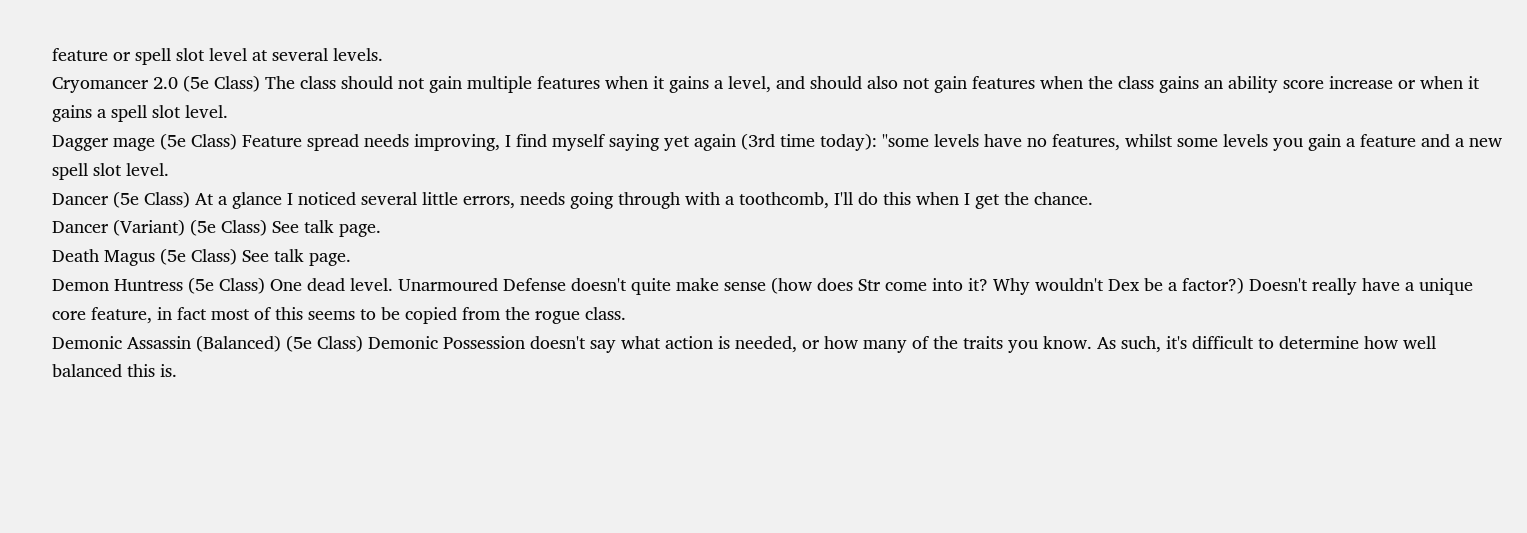feature or spell slot level at several levels.
Cryomancer 2.0 (5e Class) The class should not gain multiple features when it gains a level, and should also not gain features when the class gains an ability score increase or when it gains a spell slot level.
Dagger mage (5e Class) Feature spread needs improving, I find myself saying yet again (3rd time today): "some levels have no features, whilst some levels you gain a feature and a new spell slot level.
Dancer (5e Class) At a glance I noticed several little errors, needs going through with a toothcomb, I'll do this when I get the chance.
Dancer (Variant) (5e Class) See talk page.
Death Magus (5e Class) See talk page.
Demon Huntress (5e Class) One dead level. Unarmoured Defense doesn't quite make sense (how does Str come into it? Why wouldn't Dex be a factor?) Doesn't really have a unique core feature, in fact most of this seems to be copied from the rogue class.
Demonic Assassin (Balanced) (5e Class) Demonic Possession doesn't say what action is needed, or how many of the traits you know. As such, it's difficult to determine how well balanced this is.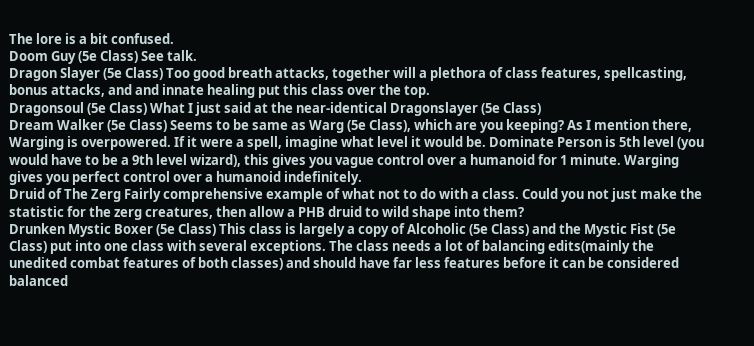The lore is a bit confused.
Doom Guy (5e Class) See talk.
Dragon Slayer (5e Class) Too good breath attacks, together will a plethora of class features, spellcasting, bonus attacks, and and innate healing put this class over the top.
Dragonsoul (5e Class) What I just said at the near-identical Dragonslayer (5e Class)
Dream Walker (5e Class) Seems to be same as Warg (5e Class), which are you keeping? As I mention there, Warging is overpowered. If it were a spell, imagine what level it would be. Dominate Person is 5th level (you would have to be a 9th level wizard), this gives you vague control over a humanoid for 1 minute. Warging gives you perfect control over a humanoid indefinitely.
Druid of The Zerg Fairly comprehensive example of what not to do with a class. Could you not just make the statistic for the zerg creatures, then allow a PHB druid to wild shape into them?
Drunken Mystic Boxer (5e Class) This class is largely a copy of Alcoholic (5e Class) and the Mystic Fist (5e Class) put into one class with several exceptions. The class needs a lot of balancing edits(mainly the unedited combat features of both classes) and should have far less features before it can be considered balanced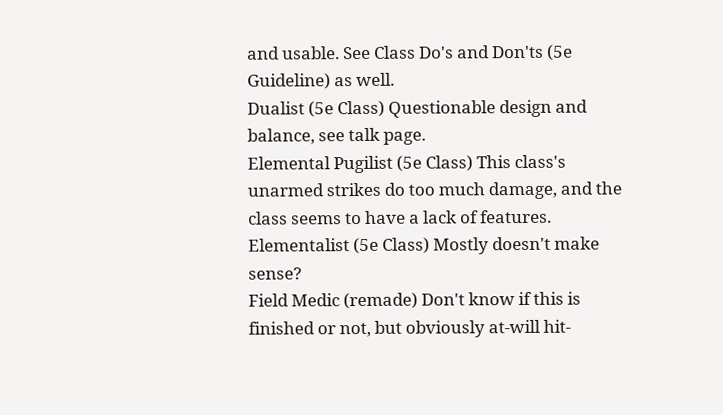and usable. See Class Do's and Don'ts (5e Guideline) as well.
Dualist (5e Class) Questionable design and balance, see talk page.
Elemental Pugilist (5e Class) This class's unarmed strikes do too much damage, and the class seems to have a lack of features.
Elementalist (5e Class) Mostly doesn't make sense?
Field Medic (remade) Don't know if this is finished or not, but obviously at-will hit-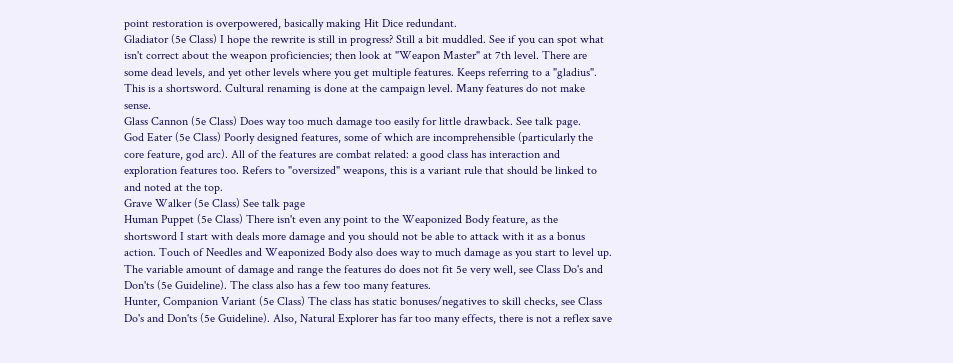point restoration is overpowered, basically making Hit Dice redundant.
Gladiator (5e Class) I hope the rewrite is still in progress? Still a bit muddled. See if you can spot what isn't correct about the weapon proficiencies; then look at "Weapon Master" at 7th level. There are some dead levels, and yet other levels where you get multiple features. Keeps referring to a "gladius". This is a shortsword. Cultural renaming is done at the campaign level. Many features do not make sense.
Glass Cannon (5e Class) Does way too much damage too easily for little drawback. See talk page.
God Eater (5e Class) Poorly designed features, some of which are incomprehensible (particularly the core feature, god arc). All of the features are combat related: a good class has interaction and exploration features too. Refers to "oversized" weapons, this is a variant rule that should be linked to and noted at the top.
Grave Walker (5e Class) See talk page
Human Puppet (5e Class) There isn't even any point to the Weaponized Body feature, as the shortsword I start with deals more damage and you should not be able to attack with it as a bonus action. Touch of Needles and Weaponized Body also does way to much damage as you start to level up. The variable amount of damage and range the features do does not fit 5e very well, see Class Do's and Don'ts (5e Guideline). The class also has a few too many features.
Hunter, Companion Variant (5e Class) The class has static bonuses/negatives to skill checks, see Class Do's and Don'ts (5e Guideline). Also, Natural Explorer has far too many effects, there is not a reflex save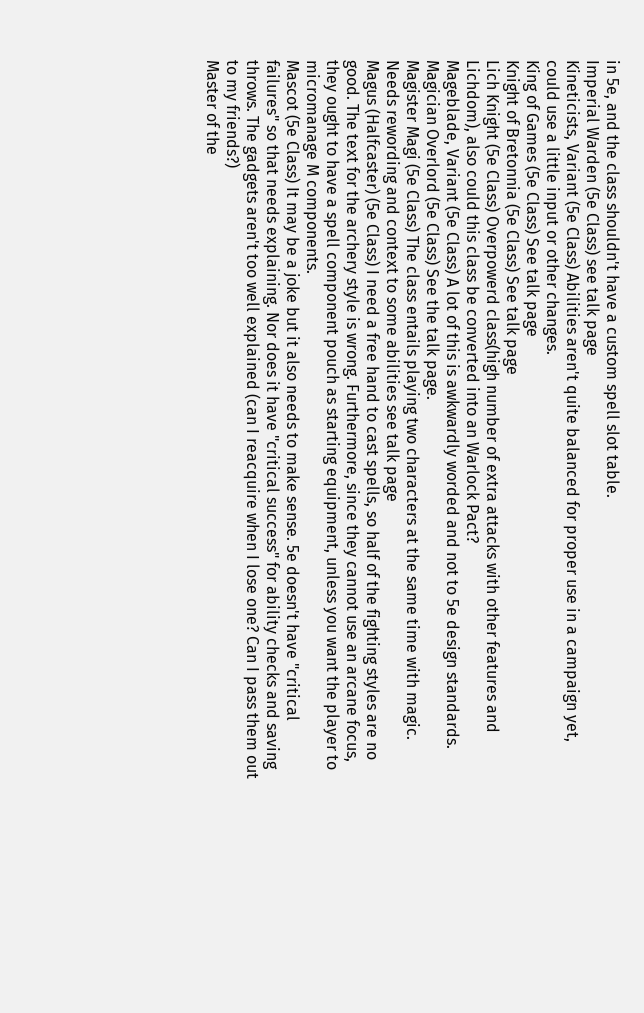in 5e, and the class shouldn't have a custom spell slot table.
Imperial Warden (5e Class) see talk page
Kineticists, Variant (5e Class) Abilities aren't quite balanced for proper use in a campaign yet, could use a little input or other changes.
King of Games (5e Class) See talk page
Knight of Bretonnia (5e Class) See talk page
Lich Knight (5e Class) Overpowerd class(high number of extra attacks with other features and Lichdom), also could this class be converted into an Warlock Pact?
Mageblade, Variant (5e Class) A lot of this is awkwardly worded and not to 5e design standards.
Magician Overlord (5e Class) See the talk page.
Magister Magi (5e Class) The class entails playing two characters at the same time with magic. Needs rewording and context to some abilities see talk page
Magus (Halfcaster) (5e Class) I need a free hand to cast spells, so half of the fighting styles are no good. The text for the archery style is wrong. Furthermore, since they cannot use an arcane focus, they ought to have a spell component pouch as starting equipment, unless you want the player to micromanage M components.
Mascot (5e Class) It may be a joke but it also needs to make sense. 5e doesn't have "critical failures" so that needs explaining. Nor does it have "critical success" for ability checks and saving throws. The gadgets aren't too well explained (can I reacquire when I lose one? Can I pass them out to my friends?)
Master of the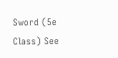Sword (5e Class) See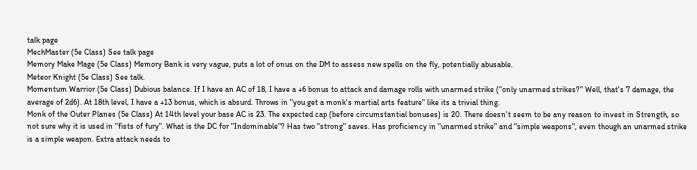talk page
MechMaster (5e Class) See talk page
Memory Make Mage (5e Class) Memory Bank is very vague, puts a lot of onus on the DM to assess new spells on the fly, potentially abusable.
Meteor Knight (5e Class) See talk.
Momentum Warrior (5e Class) Dubious balance. If I have an AC of 18, I have a +6 bonus to attack and damage rolls with unarmed strike ("only unarmed strikes?" Well, that's 7 damage, the average of 2d6). At 18th level, I have a +13 bonus, which is absurd. Throws in "you get a monk's martial arts feature" like its a trivial thing.
Monk of the Outer Planes (5e Class) At 14th level your base AC is 23. The expected cap (before circumstantial bonuses) is 20. There doesn't seem to be any reason to invest in Strength, so not sure why it is used in "fists of fury". What is the DC for "Indominable"? Has two "strong" saves. Has proficiency in "unarmed strike" and "simple weapons", even though an unarmed strike is a simple weapon. Extra attack needs to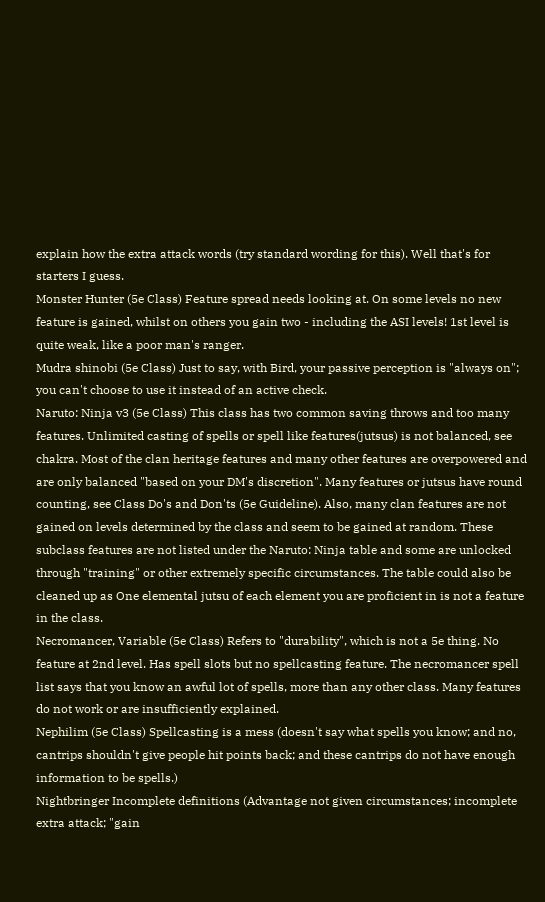explain how the extra attack words (try standard wording for this). Well that's for starters I guess.
Monster Hunter (5e Class) Feature spread needs looking at. On some levels no new feature is gained, whilst on others you gain two - including the ASI levels! 1st level is quite weak, like a poor man's ranger.
Mudra shinobi (5e Class) Just to say, with Bird, your passive perception is "always on"; you can't choose to use it instead of an active check.
Naruto: Ninja v3 (5e Class) This class has two common saving throws and too many features. Unlimited casting of spells or spell like features(jutsus) is not balanced, see chakra. Most of the clan heritage features and many other features are overpowered and are only balanced "based on your DM's discretion". Many features or jutsus have round counting, see Class Do's and Don'ts (5e Guideline). Also, many clan features are not gained on levels determined by the class and seem to be gained at random. These subclass features are not listed under the Naruto: Ninja table and some are unlocked through "training" or other extremely specific circumstances. The table could also be cleaned up as One elemental jutsu of each element you are proficient in is not a feature in the class.
Necromancer, Variable (5e Class) Refers to "durability", which is not a 5e thing. No feature at 2nd level. Has spell slots but no spellcasting feature. The necromancer spell list says that you know an awful lot of spells, more than any other class. Many features do not work or are insufficiently explained.
Nephilim (5e Class) Spellcasting is a mess (doesn't say what spells you know; and no, cantrips shouldn't give people hit points back; and these cantrips do not have enough information to be spells.)
Nightbringer Incomplete definitions (Advantage not given circumstances; incomplete extra attack; "gain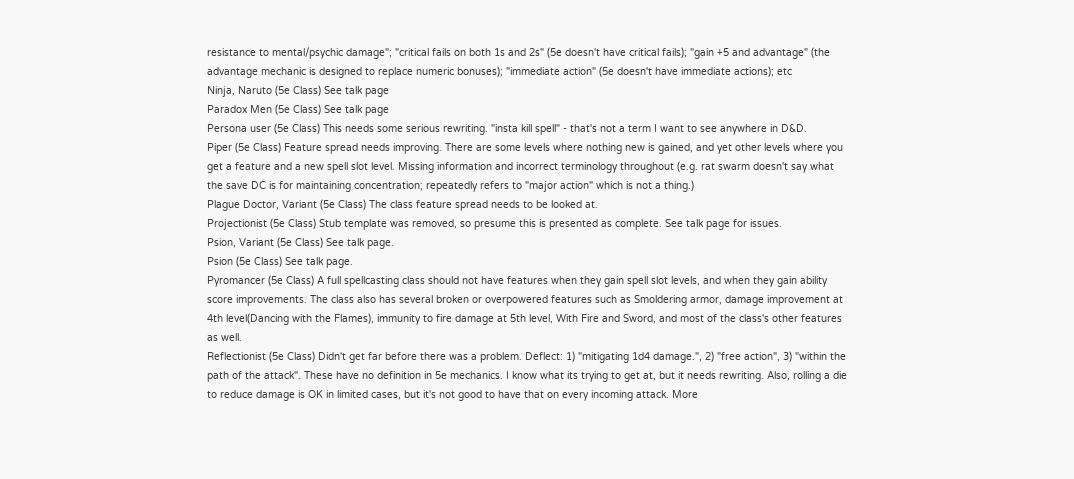resistance to mental/psychic damage"; "critical fails on both 1s and 2s" (5e doesn't have critical fails); "gain +5 and advantage" (the advantage mechanic is designed to replace numeric bonuses); "immediate action" (5e doesn't have immediate actions); etc
Ninja, Naruto (5e Class) See talk page
Paradox Men (5e Class) See talk page
Persona user (5e Class) This needs some serious rewriting. "insta kill spell" - that's not a term I want to see anywhere in D&D.
Piper (5e Class) Feature spread needs improving. There are some levels where nothing new is gained, and yet other levels where you get a feature and a new spell slot level. Missing information and incorrect terminology throughout (e.g. rat swarm doesn't say what the save DC is for maintaining concentration; repeatedly refers to "major action" which is not a thing.)
Plague Doctor, Variant (5e Class) The class feature spread needs to be looked at.
Projectionist (5e Class) Stub template was removed, so presume this is presented as complete. See talk page for issues.
Psion, Variant (5e Class) See talk page.
Psion (5e Class) See talk page.
Pyromancer (5e Class) A full spellcasting class should not have features when they gain spell slot levels, and when they gain ability score improvements. The class also has several broken or overpowered features such as Smoldering armor, damage improvement at 4th level(Dancing with the Flames), immunity to fire damage at 5th level, With Fire and Sword, and most of the class's other features as well.
Reflectionist (5e Class) Didn't get far before there was a problem. Deflect: 1) "mitigating 1d4 damage.", 2) "free action", 3) "within the path of the attack". These have no definition in 5e mechanics. I know what its trying to get at, but it needs rewriting. Also, rolling a die to reduce damage is OK in limited cases, but it's not good to have that on every incoming attack. More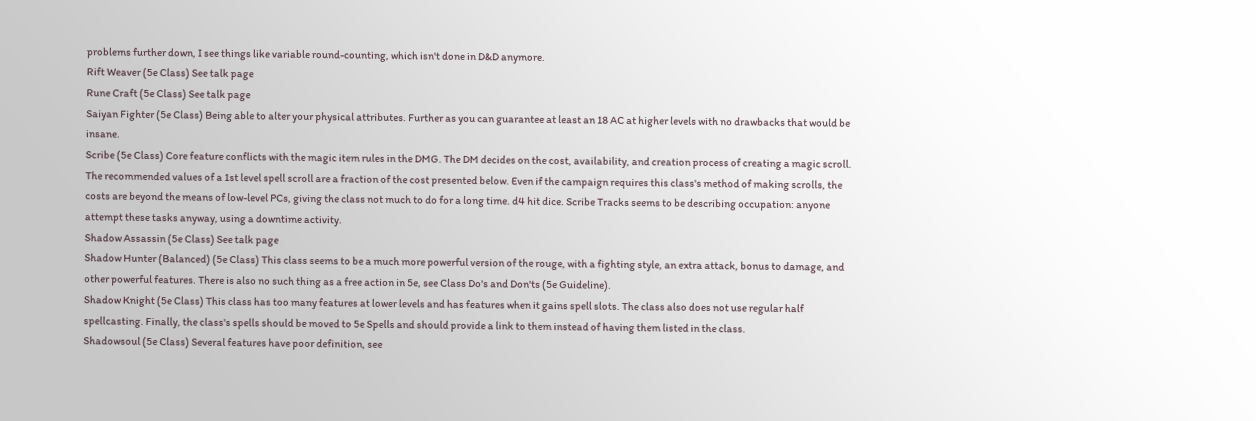problems further down, I see things like variable round-counting, which isn't done in D&D anymore.
Rift Weaver (5e Class) See talk page
Rune Craft (5e Class) See talk page
Saiyan Fighter (5e Class) Being able to alter your physical attributes. Further as you can guarantee at least an 18 AC at higher levels with no drawbacks that would be insane.
Scribe (5e Class) Core feature conflicts with the magic item rules in the DMG. The DM decides on the cost, availability, and creation process of creating a magic scroll. The recommended values of a 1st level spell scroll are a fraction of the cost presented below. Even if the campaign requires this class's method of making scrolls, the costs are beyond the means of low-level PCs, giving the class not much to do for a long time. d4 hit dice. Scribe Tracks seems to be describing occupation: anyone attempt these tasks anyway, using a downtime activity.
Shadow Assassin (5e Class) See talk page
Shadow Hunter (Balanced) (5e Class) This class seems to be a much more powerful version of the rouge, with a fighting style, an extra attack, bonus to damage, and other powerful features. There is also no such thing as a free action in 5e, see Class Do's and Don'ts (5e Guideline).
Shadow Knight (5e Class) This class has too many features at lower levels and has features when it gains spell slots. The class also does not use regular half spellcasting. Finally, the class's spells should be moved to 5e Spells and should provide a link to them instead of having them listed in the class.
Shadowsoul (5e Class) Several features have poor definition, see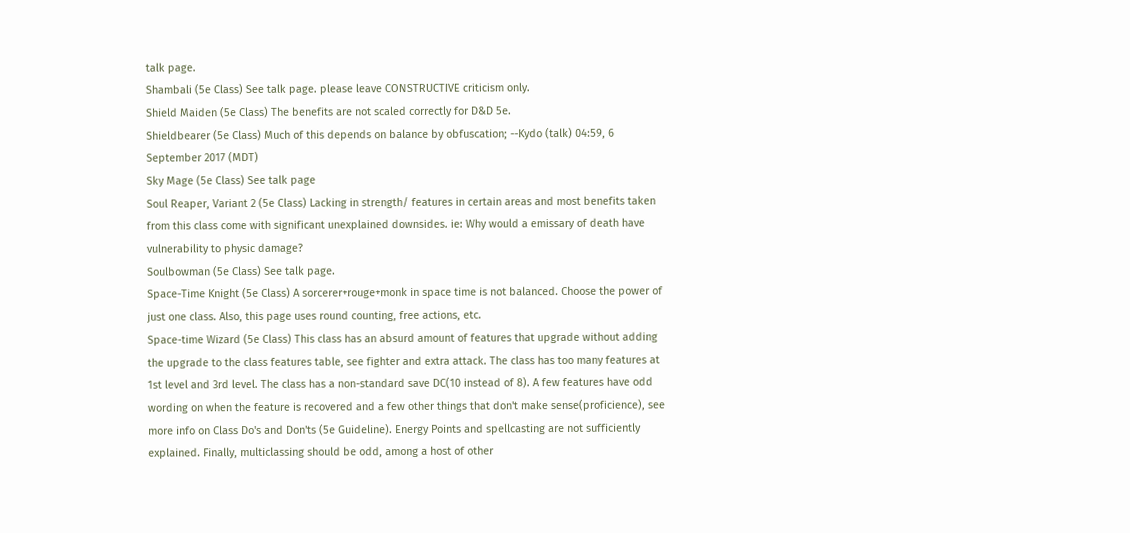talk page.
Shambali (5e Class) See talk page. please leave CONSTRUCTIVE criticism only.
Shield Maiden (5e Class) The benefits are not scaled correctly for D&D 5e.
Shieldbearer (5e Class) Much of this depends on balance by obfuscation; --Kydo (talk) 04:59, 6 September 2017 (MDT)
Sky Mage (5e Class) See talk page
Soul Reaper, Variant 2 (5e Class) Lacking in strength/ features in certain areas and most benefits taken from this class come with significant unexplained downsides. ie: Why would a emissary of death have vulnerability to physic damage?
Soulbowman (5e Class) See talk page.
Space-Time Knight (5e Class) A sorcerer+rouge+monk in space time is not balanced. Choose the power of just one class. Also, this page uses round counting, free actions, etc.
Space-time Wizard (5e Class) This class has an absurd amount of features that upgrade without adding the upgrade to the class features table, see fighter and extra attack. The class has too many features at 1st level and 3rd level. The class has a non-standard save DC(10 instead of 8). A few features have odd wording on when the feature is recovered and a few other things that don't make sense(proficience), see more info on Class Do's and Don'ts (5e Guideline). Energy Points and spellcasting are not sufficiently explained. Finally, multiclassing should be odd, among a host of other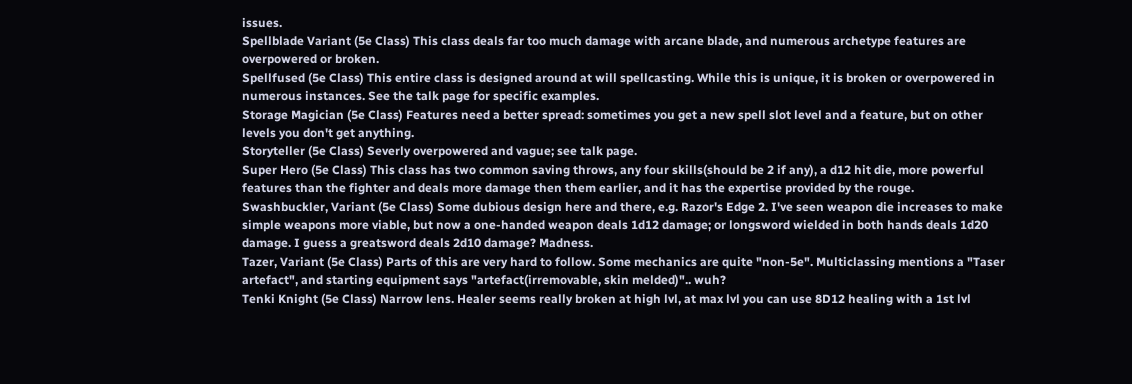issues.
Spellblade Variant (5e Class) This class deals far too much damage with arcane blade, and numerous archetype features are overpowered or broken.
Spellfused (5e Class) This entire class is designed around at will spellcasting. While this is unique, it is broken or overpowered in numerous instances. See the talk page for specific examples.
Storage Magician (5e Class) Features need a better spread: sometimes you get a new spell slot level and a feature, but on other levels you don't get anything.
Storyteller (5e Class) Severly overpowered and vague; see talk page.
Super Hero (5e Class) This class has two common saving throws, any four skills(should be 2 if any), a d12 hit die, more powerful features than the fighter and deals more damage then them earlier, and it has the expertise provided by the rouge.
Swashbuckler, Variant (5e Class) Some dubious design here and there, e.g. Razor's Edge 2. I've seen weapon die increases to make simple weapons more viable, but now a one-handed weapon deals 1d12 damage; or longsword wielded in both hands deals 1d20 damage. I guess a greatsword deals 2d10 damage? Madness.
Tazer, Variant (5e Class) Parts of this are very hard to follow. Some mechanics are quite "non-5e". Multiclassing mentions a "Taser artefact", and starting equipment says "artefact(irremovable, skin melded)".. wuh?
Tenki Knight (5e Class) Narrow lens. Healer seems really broken at high lvl, at max lvl you can use 8D12 healing with a 1st lvl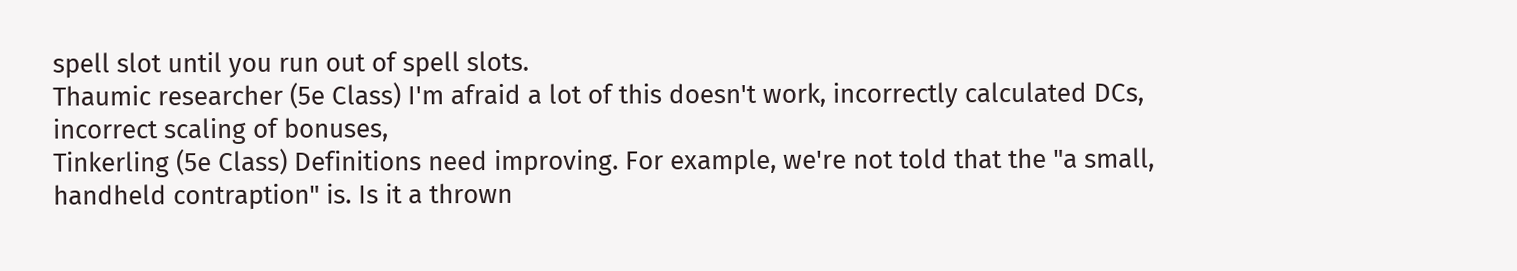spell slot until you run out of spell slots.
Thaumic researcher (5e Class) I'm afraid a lot of this doesn't work, incorrectly calculated DCs, incorrect scaling of bonuses,
Tinkerling (5e Class) Definitions need improving. For example, we're not told that the "a small, handheld contraption" is. Is it a thrown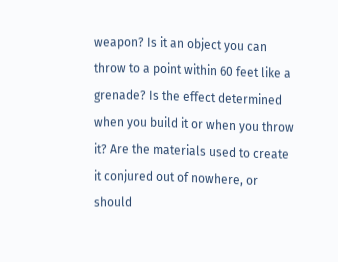weapon? Is it an object you can throw to a point within 60 feet like a grenade? Is the effect determined when you build it or when you throw it? Are the materials used to create it conjured out of nowhere, or should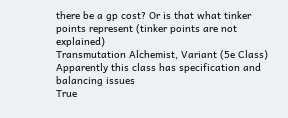there be a gp cost? Or is that what tinker points represent (tinker points are not explained)
Transmutation Alchemist, Variant (5e Class) Apparently this class has specification and balancing issues
True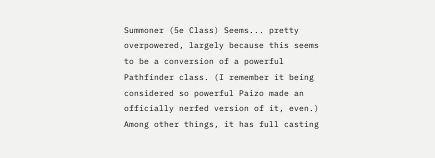Summoner (5e Class) Seems... pretty overpowered, largely because this seems to be a conversion of a powerful Pathfinder class. (I remember it being considered so powerful Paizo made an officially nerfed version of it, even.) Among other things, it has full casting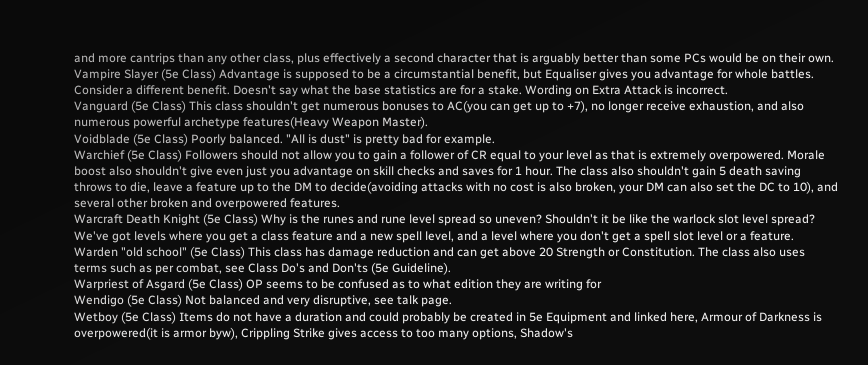and more cantrips than any other class, plus effectively a second character that is arguably better than some PCs would be on their own.
Vampire Slayer (5e Class) Advantage is supposed to be a circumstantial benefit, but Equaliser gives you advantage for whole battles. Consider a different benefit. Doesn't say what the base statistics are for a stake. Wording on Extra Attack is incorrect.
Vanguard (5e Class) This class shouldn't get numerous bonuses to AC(you can get up to +7), no longer receive exhaustion, and also numerous powerful archetype features(Heavy Weapon Master).
Voidblade (5e Class) Poorly balanced. "All is dust" is pretty bad for example.
Warchief (5e Class) Followers should not allow you to gain a follower of CR equal to your level as that is extremely overpowered. Morale boost also shouldn't give even just you advantage on skill checks and saves for 1 hour. The class also shouldn't gain 5 death saving throws to die, leave a feature up to the DM to decide(avoiding attacks with no cost is also broken, your DM can also set the DC to 10), and several other broken and overpowered features.
Warcraft Death Knight (5e Class) Why is the runes and rune level spread so uneven? Shouldn't it be like the warlock slot level spread? We've got levels where you get a class feature and a new spell level, and a level where you don't get a spell slot level or a feature.
Warden "old school" (5e Class) This class has damage reduction and can get above 20 Strength or Constitution. The class also uses terms such as per combat, see Class Do's and Don'ts (5e Guideline).
Warpriest of Asgard (5e Class) OP seems to be confused as to what edition they are writing for
Wendigo (5e Class) Not balanced and very disruptive, see talk page.
Wetboy (5e Class) Items do not have a duration and could probably be created in 5e Equipment and linked here, Armour of Darkness is overpowered(it is armor byw), Crippling Strike gives access to too many options, Shadow's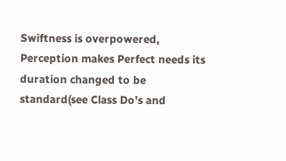Swiftness is overpowered, Perception makes Perfect needs its duration changed to be standard(see Class Do's and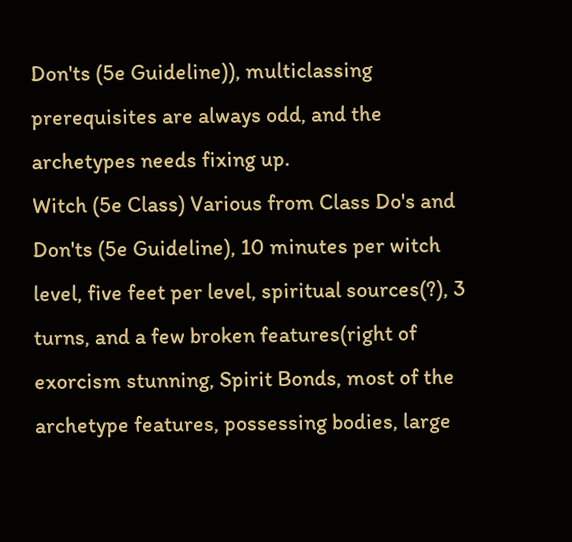Don'ts (5e Guideline)), multiclassing prerequisites are always odd, and the archetypes needs fixing up.
Witch (5e Class) Various from Class Do's and Don'ts (5e Guideline), 10 minutes per witch level, five feet per level, spiritual sources(?), 3 turns, and a few broken features(right of exorcism stunning, Spirit Bonds, most of the archetype features, possessing bodies, large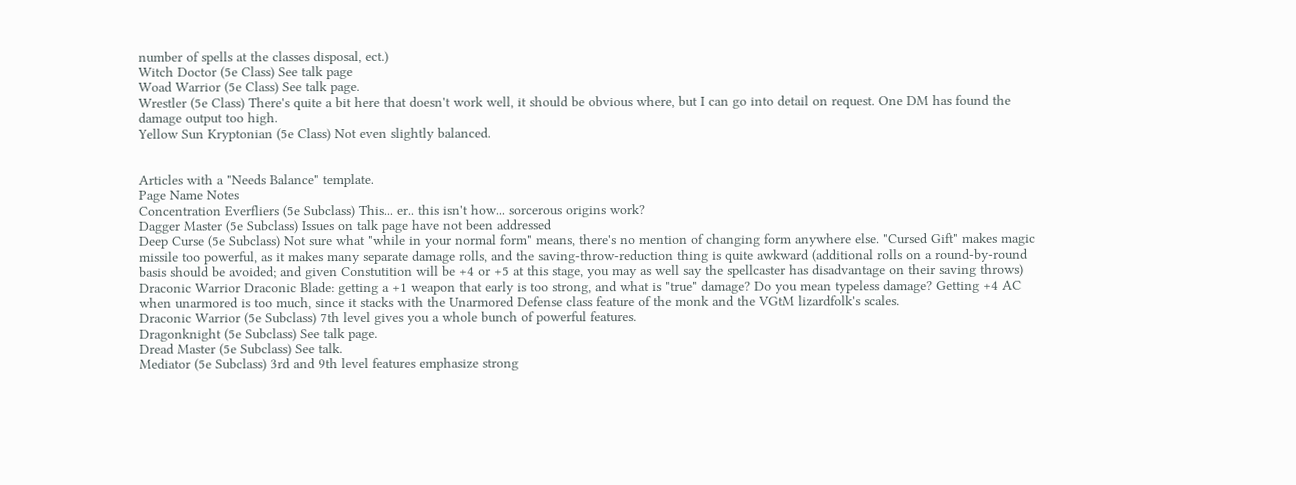number of spells at the classes disposal, ect.)
Witch Doctor (5e Class) See talk page
Woad Warrior (5e Class) See talk page.
Wrestler (5e Class) There's quite a bit here that doesn't work well, it should be obvious where, but I can go into detail on request. One DM has found the damage output too high.
Yellow Sun Kryptonian (5e Class) Not even slightly balanced.


Articles with a "Needs Balance" template.
Page Name Notes
Concentration Everfliers (5e Subclass) This... er.. this isn't how... sorcerous origins work?
Dagger Master (5e Subclass) Issues on talk page have not been addressed
Deep Curse (5e Subclass) Not sure what "while in your normal form" means, there's no mention of changing form anywhere else. "Cursed Gift" makes magic missile too powerful, as it makes many separate damage rolls, and the saving-throw-reduction thing is quite awkward (additional rolls on a round-by-round basis should be avoided; and given Constutition will be +4 or +5 at this stage, you may as well say the spellcaster has disadvantage on their saving throws)
Draconic Warrior Draconic Blade: getting a +1 weapon that early is too strong, and what is "true" damage? Do you mean typeless damage? Getting +4 AC when unarmored is too much, since it stacks with the Unarmored Defense class feature of the monk and the VGtM lizardfolk's scales.
Draconic Warrior (5e Subclass) 7th level gives you a whole bunch of powerful features.
Dragonknight (5e Subclass) See talk page.
Dread Master (5e Subclass) See talk.
Mediator (5e Subclass) 3rd and 9th level features emphasize strong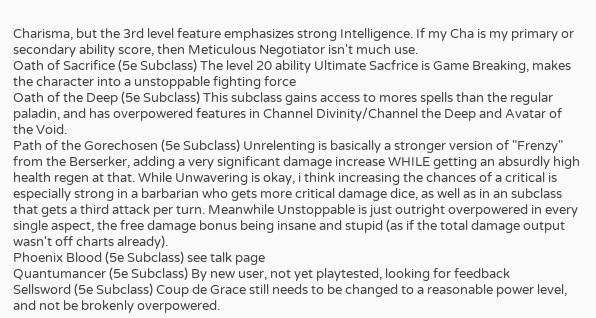Charisma, but the 3rd level feature emphasizes strong Intelligence. If my Cha is my primary or secondary ability score, then Meticulous Negotiator isn't much use.
Oath of Sacrifice (5e Subclass) The level 20 ability Ultimate Sacfrice is Game Breaking, makes the character into a unstoppable fighting force
Oath of the Deep (5e Subclass) This subclass gains access to mores spells than the regular paladin, and has overpowered features in Channel Divinity/Channel the Deep and Avatar of the Void.
Path of the Gorechosen (5e Subclass) Unrelenting is basically a stronger version of "Frenzy" from the Berserker, adding a very significant damage increase WHILE getting an absurdly high health regen at that. While Unwavering is okay, i think increasing the chances of a critical is especially strong in a barbarian who gets more critical damage dice, as well as in an subclass that gets a third attack per turn. Meanwhile Unstoppable is just outright overpowered in every single aspect, the free damage bonus being insane and stupid (as if the total damage output wasn't off charts already).
Phoenix Blood (5e Subclass) see talk page
Quantumancer (5e Subclass) By new user, not yet playtested, looking for feedback
Sellsword (5e Subclass) Coup de Grace still needs to be changed to a reasonable power level, and not be brokenly overpowered.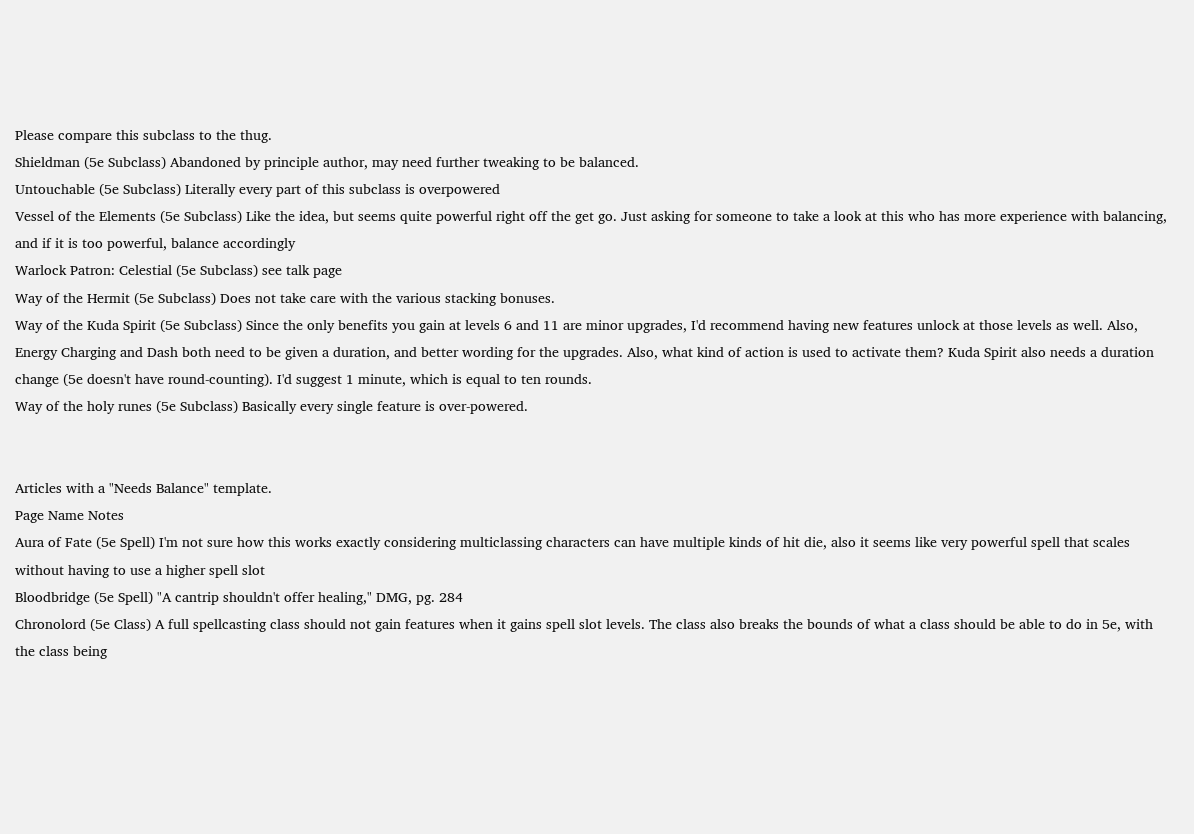Please compare this subclass to the thug.
Shieldman (5e Subclass) Abandoned by principle author, may need further tweaking to be balanced.
Untouchable (5e Subclass) Literally every part of this subclass is overpowered
Vessel of the Elements (5e Subclass) Like the idea, but seems quite powerful right off the get go. Just asking for someone to take a look at this who has more experience with balancing, and if it is too powerful, balance accordingly
Warlock Patron: Celestial (5e Subclass) see talk page
Way of the Hermit (5e Subclass) Does not take care with the various stacking bonuses.
Way of the Kuda Spirit (5e Subclass) Since the only benefits you gain at levels 6 and 11 are minor upgrades, I'd recommend having new features unlock at those levels as well. Also, Energy Charging and Dash both need to be given a duration, and better wording for the upgrades. Also, what kind of action is used to activate them? Kuda Spirit also needs a duration change (5e doesn't have round-counting). I'd suggest 1 minute, which is equal to ten rounds.
Way of the holy runes (5e Subclass) Basically every single feature is over-powered.


Articles with a "Needs Balance" template.
Page Name Notes
Aura of Fate (5e Spell) I'm not sure how this works exactly considering multiclassing characters can have multiple kinds of hit die, also it seems like very powerful spell that scales without having to use a higher spell slot
Bloodbridge (5e Spell) "A cantrip shouldn't offer healing," DMG, pg. 284
Chronolord (5e Class) A full spellcasting class should not gain features when it gains spell slot levels. The class also breaks the bounds of what a class should be able to do in 5e, with the class being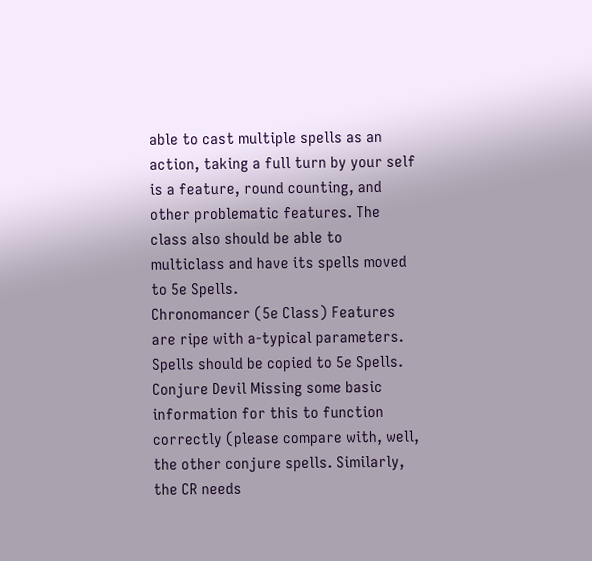able to cast multiple spells as an action, taking a full turn by your self is a feature, round counting, and other problematic features. The class also should be able to multiclass and have its spells moved to 5e Spells.
Chronomancer (5e Class) Features are ripe with a-typical parameters. Spells should be copied to 5e Spells.
Conjure Devil Missing some basic information for this to function correctly (please compare with, well, the other conjure spells. Similarly, the CR needs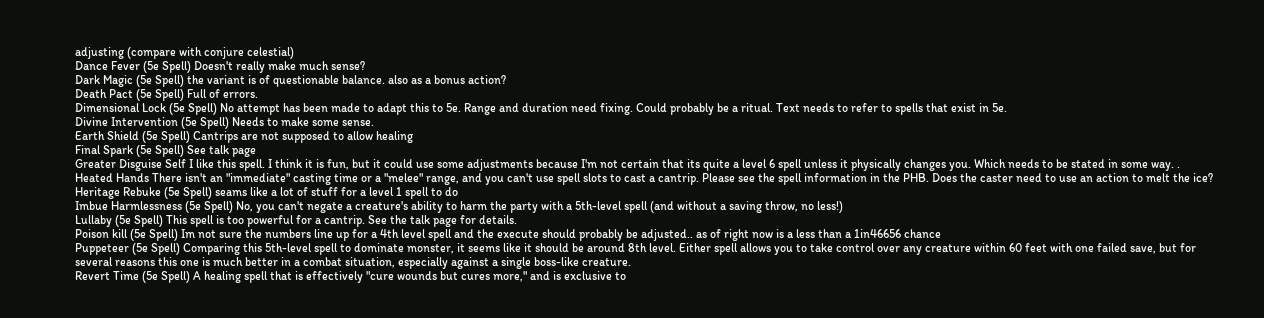adjusting (compare with conjure celestial)
Dance Fever (5e Spell) Doesn't really make much sense?
Dark Magic (5e Spell) the variant is of questionable balance. also as a bonus action?
Death Pact (5e Spell) Full of errors.
Dimensional Lock (5e Spell) No attempt has been made to adapt this to 5e. Range and duration need fixing. Could probably be a ritual. Text needs to refer to spells that exist in 5e.
Divine Intervention (5e Spell) Needs to make some sense.
Earth Shield (5e Spell) Cantrips are not supposed to allow healing
Final Spark (5e Spell) See talk page
Greater Disguise Self I like this spell. I think it is fun, but it could use some adjustments because I'm not certain that its quite a level 6 spell unless it physically changes you. Which needs to be stated in some way. .
Heated Hands There isn't an "immediate" casting time or a "melee" range, and you can't use spell slots to cast a cantrip. Please see the spell information in the PHB. Does the caster need to use an action to melt the ice?
Heritage Rebuke (5e Spell) seams like a lot of stuff for a level 1 spell to do
Imbue Harmlessness (5e Spell) No, you can't negate a creature's ability to harm the party with a 5th-level spell (and without a saving throw, no less!)
Lullaby (5e Spell) This spell is too powerful for a cantrip. See the talk page for details.
Poison kill (5e Spell) Im not sure the numbers line up for a 4th level spell and the execute should probably be adjusted.. as of right now is a less than a 1in46656 chance
Puppeteer (5e Spell) Comparing this 5th-level spell to dominate monster, it seems like it should be around 8th level. Either spell allows you to take control over any creature within 60 feet with one failed save, but for several reasons this one is much better in a combat situation, especially against a single boss-like creature.
Revert Time (5e Spell) A healing spell that is effectively "cure wounds but cures more," and is exclusive to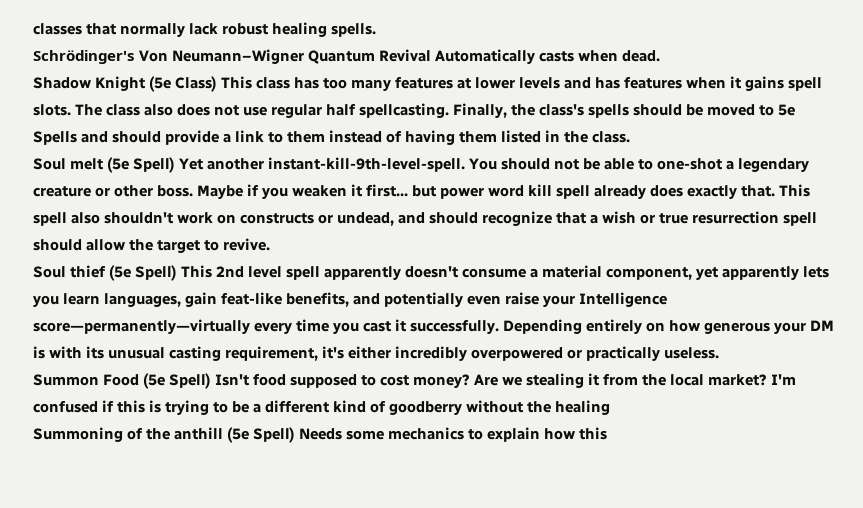classes that normally lack robust healing spells.
Schrödinger's Von Neumann–Wigner Quantum Revival Automatically casts when dead.
Shadow Knight (5e Class) This class has too many features at lower levels and has features when it gains spell slots. The class also does not use regular half spellcasting. Finally, the class's spells should be moved to 5e Spells and should provide a link to them instead of having them listed in the class.
Soul melt (5e Spell) Yet another instant-kill-9th-level-spell. You should not be able to one-shot a legendary creature or other boss. Maybe if you weaken it first... but power word kill spell already does exactly that. This spell also shouldn't work on constructs or undead, and should recognize that a wish or true resurrection spell should allow the target to revive.
Soul thief (5e Spell) This 2nd level spell apparently doesn't consume a material component, yet apparently lets you learn languages, gain feat-like benefits, and potentially even raise your Intelligence score—permanently—virtually every time you cast it successfully. Depending entirely on how generous your DM is with its unusual casting requirement, it's either incredibly overpowered or practically useless.
Summon Food (5e Spell) Isn't food supposed to cost money? Are we stealing it from the local market? I'm confused if this is trying to be a different kind of goodberry without the healing
Summoning of the anthill (5e Spell) Needs some mechanics to explain how this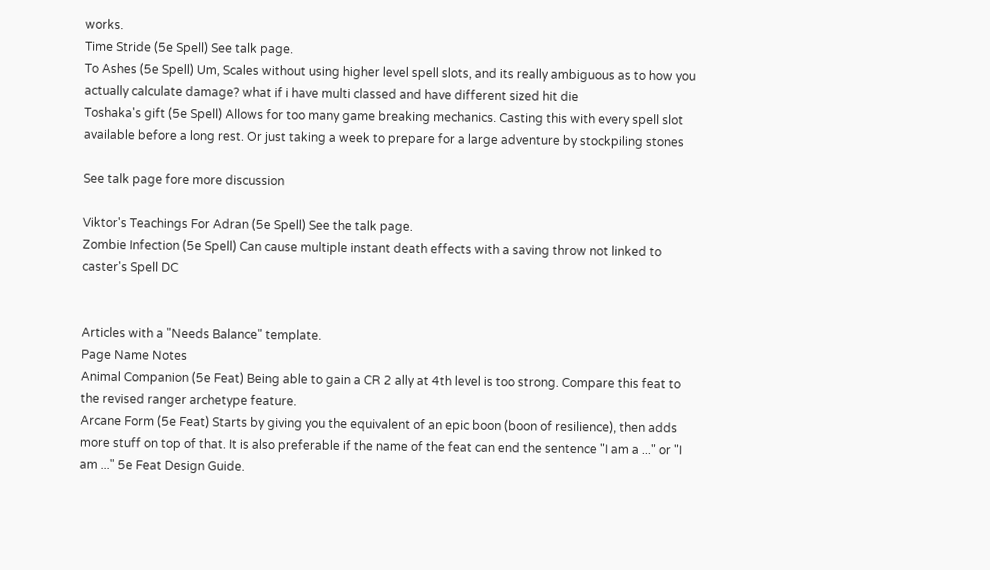works.
Time Stride (5e Spell) See talk page.
To Ashes (5e Spell) Um, Scales without using higher level spell slots, and its really ambiguous as to how you actually calculate damage? what if i have multi classed and have different sized hit die
Toshaka's gift (5e Spell) Allows for too many game breaking mechanics. Casting this with every spell slot available before a long rest. Or just taking a week to prepare for a large adventure by stockpiling stones

See talk page fore more discussion

Viktor's Teachings For Adran (5e Spell) See the talk page.
Zombie Infection (5e Spell) Can cause multiple instant death effects with a saving throw not linked to caster's Spell DC


Articles with a "Needs Balance" template.
Page Name Notes
Animal Companion (5e Feat) Being able to gain a CR 2 ally at 4th level is too strong. Compare this feat to the revised ranger archetype feature.
Arcane Form (5e Feat) Starts by giving you the equivalent of an epic boon (boon of resilience), then adds more stuff on top of that. It is also preferable if the name of the feat can end the sentence "I am a ..." or "I am ..." 5e Feat Design Guide.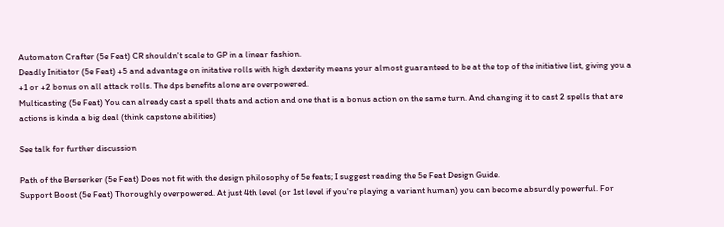Automaton Crafter (5e Feat) CR shouldn't scale to GP in a linear fashion.
Deadly Initiator (5e Feat) +5 and advantage on initative rolls with high dexterity means your almost guaranteed to be at the top of the initiative list, giving you a +1 or +2 bonus on all attack rolls. The dps benefits alone are overpowered.
Multicasting (5e Feat) You can already cast a spell thats and action and one that is a bonus action on the same turn. And changing it to cast 2 spells that are actions is kinda a big deal (think capstone abilities)

See talk for further discussion

Path of the Berserker (5e Feat) Does not fit with the design philosophy of 5e feats; I suggest reading the 5e Feat Design Guide.
Support Boost (5e Feat) Thoroughly overpowered. At just 4th level (or 1st level if you're playing a variant human) you can become absurdly powerful. For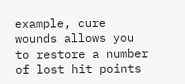example, cure wounds allows you to restore a number of lost hit points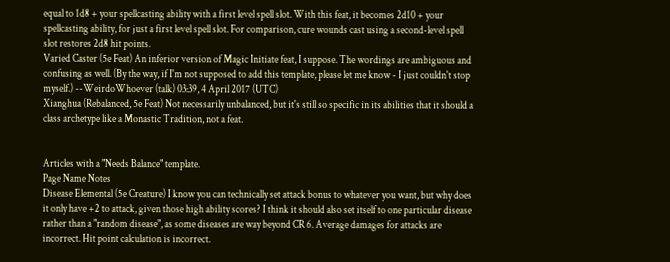equal to 1d8 + your spellcasting ability with a first level spell slot. With this feat, it becomes 2d10 + your spellcasting ability, for just a first level spell slot. For comparison, cure wounds cast using a second-level spell slot restores 2d8 hit points.
Varied Caster (5e Feat) An inferior version of Magic Initiate feat, I suppose. The wordings are ambiguous and confusing as well. (By the way, if I'm not supposed to add this template, please let me know - I just couldn't stop myself.) --WeirdoWhoever (talk) 03:39, 4 April 2017 (UTC)
Xianghua (Rebalanced, 5e Feat) Not necessarily unbalanced, but it's still so specific in its abilities that it should a class archetype like a Monastic Tradition, not a feat.


Articles with a "Needs Balance" template.
Page Name Notes
Disease Elemental (5e Creature) I know you can technically set attack bonus to whatever you want, but why does it only have +2 to attack, given those high ability scores? I think it should also set itself to one particular disease rather than a "random disease", as some diseases are way beyond CR 6. Average damages for attacks are incorrect. Hit point calculation is incorrect.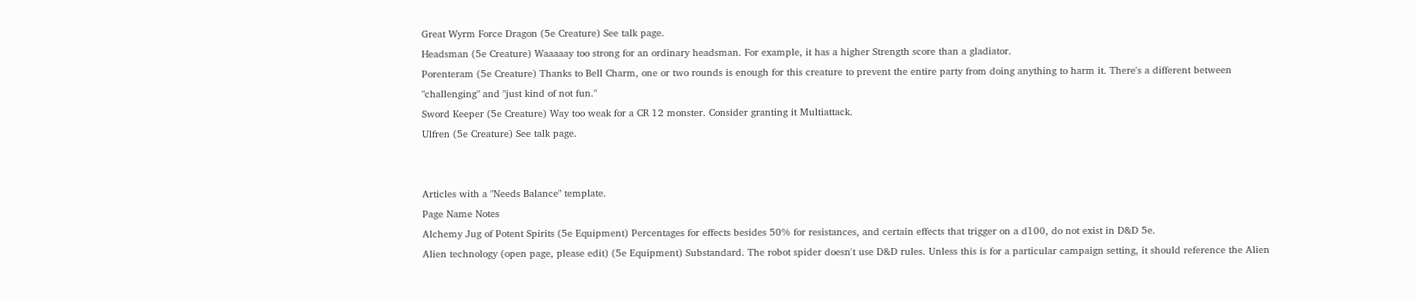Great Wyrm Force Dragon (5e Creature) See talk page.
Headsman (5e Creature) Waaaaay too strong for an ordinary headsman. For example, it has a higher Strength score than a gladiator.
Porenteram (5e Creature) Thanks to Bell Charm, one or two rounds is enough for this creature to prevent the entire party from doing anything to harm it. There's a different between "challenging" and "just kind of not fun."
Sword Keeper (5e Creature) Way too weak for a CR 12 monster. Consider granting it Multiattack.
Ulfren (5e Creature) See talk page.


Articles with a "Needs Balance" template.
Page Name Notes
Alchemy Jug of Potent Spirits (5e Equipment) Percentages for effects besides 50% for resistances, and certain effects that trigger on a d100, do not exist in D&D 5e.
Alien technology (open page, please edit) (5e Equipment) Substandard. The robot spider doesn't use D&D rules. Unless this is for a particular campaign setting, it should reference the Alien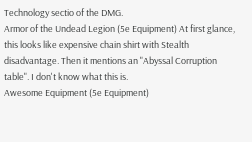Technology sectio of the DMG.
Armor of the Undead Legion (5e Equipment) At first glance, this looks like expensive chain shirt with Stealth disadvantage. Then it mentions an "Abyssal Corruption table". I don't know what this is.
Awesome Equipment (5e Equipment)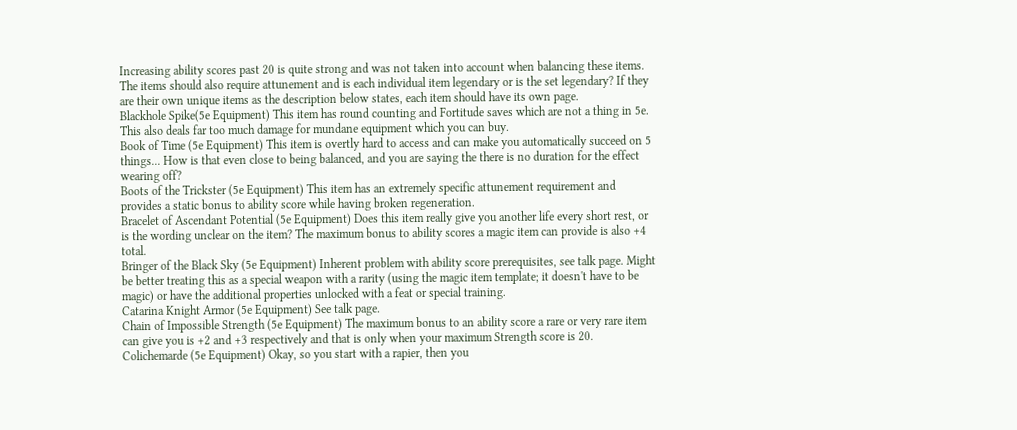Increasing ability scores past 20 is quite strong and was not taken into account when balancing these items. The items should also require attunement and is each individual item legendary or is the set legendary? If they are their own unique items as the description below states, each item should have its own page.
Blackhole Spike(5e Equipment) This item has round counting and Fortitude saves which are not a thing in 5e. This also deals far too much damage for mundane equipment which you can buy.
Book of Time (5e Equipment) This item is overtly hard to access and can make you automatically succeed on 5 things... How is that even close to being balanced, and you are saying the there is no duration for the effect wearing off?
Boots of the Trickster (5e Equipment) This item has an extremely specific attunement requirement and provides a static bonus to ability score while having broken regeneration.
Bracelet of Ascendant Potential (5e Equipment) Does this item really give you another life every short rest, or is the wording unclear on the item? The maximum bonus to ability scores a magic item can provide is also +4 total.
Bringer of the Black Sky (5e Equipment) Inherent problem with ability score prerequisites, see talk page. Might be better treating this as a special weapon with a rarity (using the magic item template; it doesn't have to be magic) or have the additional properties unlocked with a feat or special training.
Catarina Knight Armor (5e Equipment) See talk page.
Chain of Impossible Strength (5e Equipment) The maximum bonus to an ability score a rare or very rare item can give you is +2 and +3 respectively and that is only when your maximum Strength score is 20.
Colichemarde (5e Equipment) Okay, so you start with a rapier, then you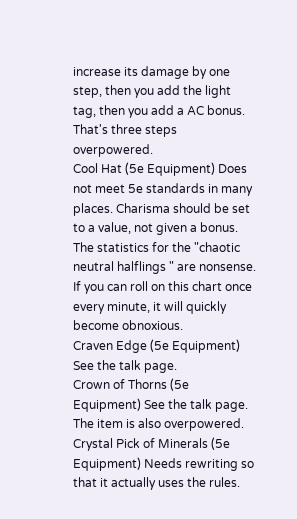increase its damage by one step, then you add the light tag, then you add a AC bonus. That's three steps overpowered.
Cool Hat (5e Equipment) Does not meet 5e standards in many places. Charisma should be set to a value, not given a bonus. The statistics for the "chaotic neutral halflings " are nonsense. If you can roll on this chart once every minute, it will quickly become obnoxious.
Craven Edge (5e Equipment) See the talk page.
Crown of Thorns (5e Equipment) See the talk page. The item is also overpowered.
Crystal Pick of Minerals (5e Equipment) Needs rewriting so that it actually uses the rules.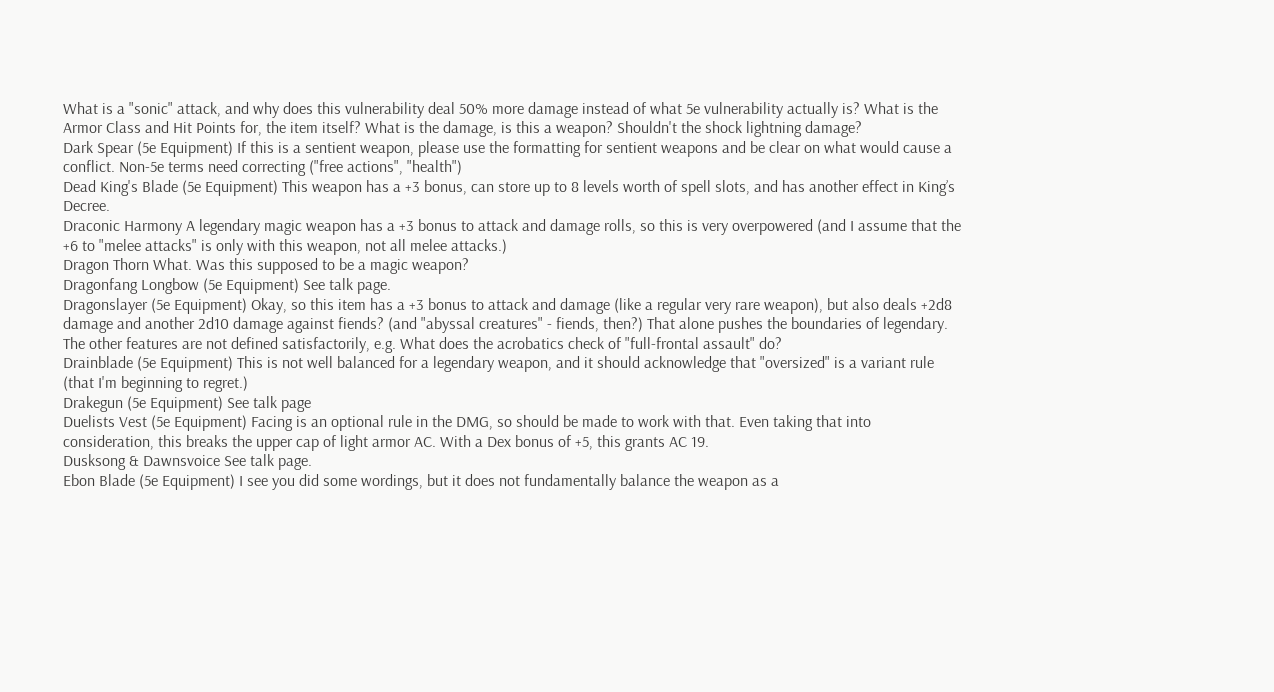What is a "sonic" attack, and why does this vulnerability deal 50% more damage instead of what 5e vulnerability actually is? What is the Armor Class and Hit Points for, the item itself? What is the damage, is this a weapon? Shouldn't the shock lightning damage?
Dark Spear (5e Equipment) If this is a sentient weapon, please use the formatting for sentient weapons and be clear on what would cause a conflict. Non-5e terms need correcting ("free actions", "health")
Dead King's Blade (5e Equipment) This weapon has a +3 bonus, can store up to 8 levels worth of spell slots, and has another effect in King’s Decree.
Draconic Harmony A legendary magic weapon has a +3 bonus to attack and damage rolls, so this is very overpowered (and I assume that the +6 to "melee attacks" is only with this weapon, not all melee attacks.)
Dragon Thorn What. Was this supposed to be a magic weapon?
Dragonfang Longbow (5e Equipment) See talk page.
Dragonslayer (5e Equipment) Okay, so this item has a +3 bonus to attack and damage (like a regular very rare weapon), but also deals +2d8 damage and another 2d10 damage against fiends? (and "abyssal creatures" - fiends, then?) That alone pushes the boundaries of legendary. The other features are not defined satisfactorily, e.g. What does the acrobatics check of "full-frontal assault" do?
Drainblade (5e Equipment) This is not well balanced for a legendary weapon, and it should acknowledge that "oversized" is a variant rule (that I'm beginning to regret.)
Drakegun (5e Equipment) See talk page
Duelists Vest (5e Equipment) Facing is an optional rule in the DMG, so should be made to work with that. Even taking that into consideration, this breaks the upper cap of light armor AC. With a Dex bonus of +5, this grants AC 19.
Dusksong & Dawnsvoice See talk page.
Ebon Blade (5e Equipment) I see you did some wordings, but it does not fundamentally balance the weapon as a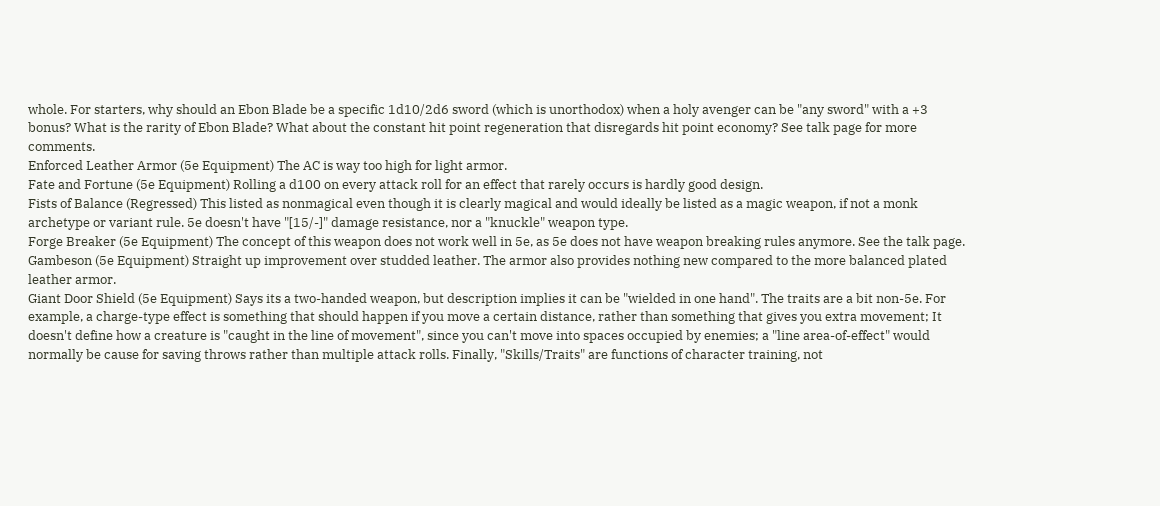whole. For starters, why should an Ebon Blade be a specific 1d10/2d6 sword (which is unorthodox) when a holy avenger can be "any sword" with a +3 bonus? What is the rarity of Ebon Blade? What about the constant hit point regeneration that disregards hit point economy? See talk page for more comments.
Enforced Leather Armor (5e Equipment) The AC is way too high for light armor.
Fate and Fortune (5e Equipment) Rolling a d100 on every attack roll for an effect that rarely occurs is hardly good design.
Fists of Balance (Regressed) This listed as nonmagical even though it is clearly magical and would ideally be listed as a magic weapon, if not a monk archetype or variant rule. 5e doesn't have "[15/-]" damage resistance, nor a "knuckle" weapon type.
Forge Breaker (5e Equipment) The concept of this weapon does not work well in 5e, as 5e does not have weapon breaking rules anymore. See the talk page.
Gambeson (5e Equipment) Straight up improvement over studded leather. The armor also provides nothing new compared to the more balanced plated leather armor.
Giant Door Shield (5e Equipment) Says its a two-handed weapon, but description implies it can be "wielded in one hand". The traits are a bit non-5e. For example, a charge-type effect is something that should happen if you move a certain distance, rather than something that gives you extra movement; It doesn't define how a creature is "caught in the line of movement", since you can't move into spaces occupied by enemies; a "line area-of-effect" would normally be cause for saving throws rather than multiple attack rolls. Finally, "Skills/Traits" are functions of character training, not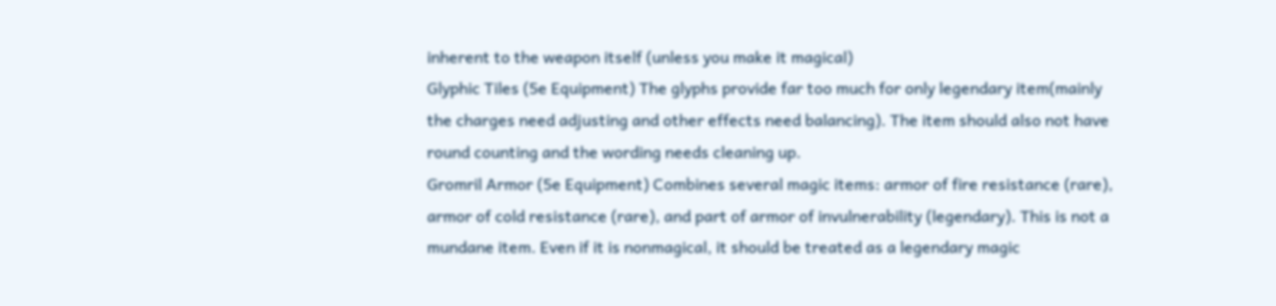inherent to the weapon itself (unless you make it magical)
Glyphic Tiles (5e Equipment) The glyphs provide far too much for only legendary item(mainly the charges need adjusting and other effects need balancing). The item should also not have round counting and the wording needs cleaning up.
Gromril Armor (5e Equipment) Combines several magic items: armor of fire resistance (rare), armor of cold resistance (rare), and part of armor of invulnerability (legendary). This is not a mundane item. Even if it is nonmagical, it should be treated as a legendary magic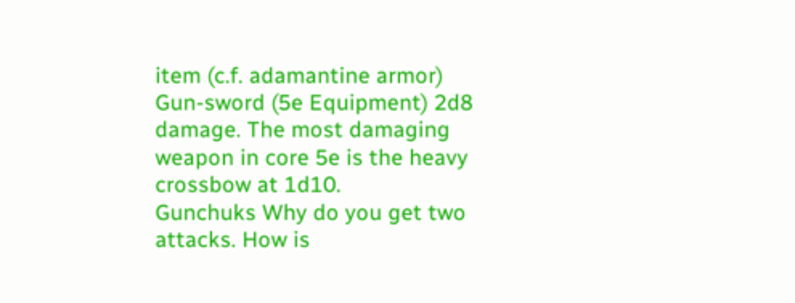item (c.f. adamantine armor)
Gun-sword (5e Equipment) 2d8 damage. The most damaging weapon in core 5e is the heavy crossbow at 1d10.
Gunchuks Why do you get two attacks. How is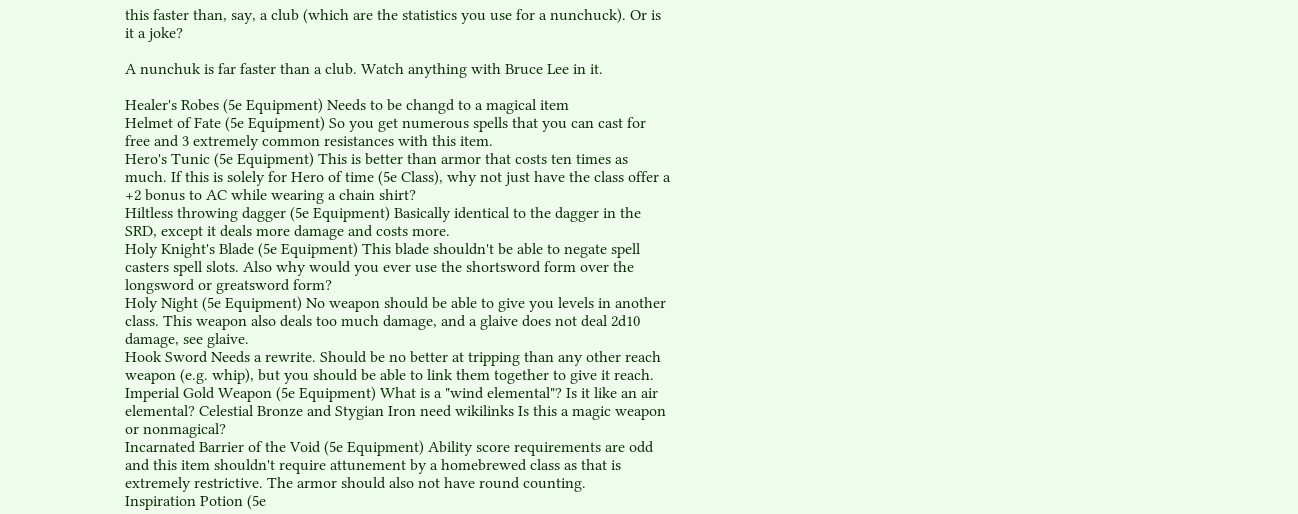this faster than, say, a club (which are the statistics you use for a nunchuck). Or is it a joke?

A nunchuk is far faster than a club. Watch anything with Bruce Lee in it.

Healer's Robes (5e Equipment) Needs to be changd to a magical item
Helmet of Fate (5e Equipment) So you get numerous spells that you can cast for free and 3 extremely common resistances with this item.
Hero's Tunic (5e Equipment) This is better than armor that costs ten times as much. If this is solely for Hero of time (5e Class), why not just have the class offer a +2 bonus to AC while wearing a chain shirt?
Hiltless throwing dagger (5e Equipment) Basically identical to the dagger in the SRD, except it deals more damage and costs more.
Holy Knight's Blade (5e Equipment) This blade shouldn't be able to negate spell casters spell slots. Also why would you ever use the shortsword form over the longsword or greatsword form?
Holy Night (5e Equipment) No weapon should be able to give you levels in another class. This weapon also deals too much damage, and a glaive does not deal 2d10 damage, see glaive.
Hook Sword Needs a rewrite. Should be no better at tripping than any other reach weapon (e.g. whip), but you should be able to link them together to give it reach.
Imperial Gold Weapon (5e Equipment) What is a "wind elemental"? Is it like an air elemental? Celestial Bronze and Stygian Iron need wikilinks Is this a magic weapon or nonmagical?
Incarnated Barrier of the Void (5e Equipment) Ability score requirements are odd and this item shouldn't require attunement by a homebrewed class as that is extremely restrictive. The armor should also not have round counting.
Inspiration Potion (5e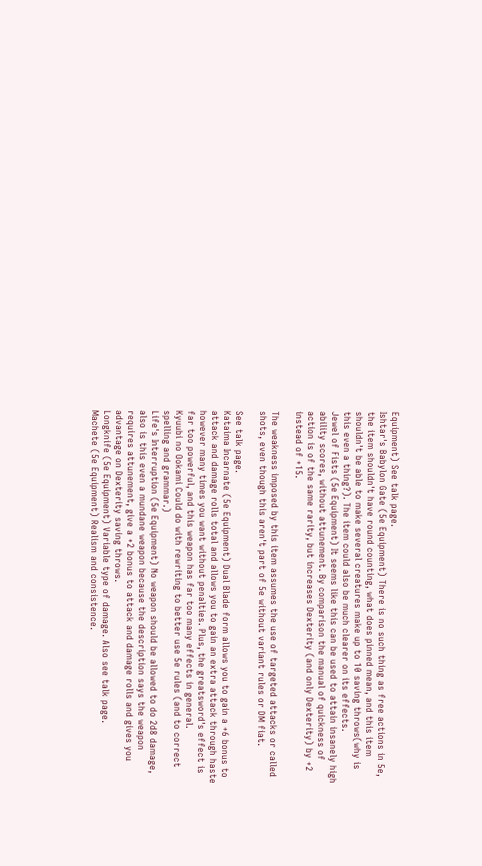Equipment) See talk page.
Ishtar's Babylon Gate (5e Equipment) There is no such thing as free actions in 5e, the item shouldn't have round counting, what does pinned mean, and this item shouldn't be able to make several creatures make up to 10 saving throws(why is this even a thing?). The item could also be much clearer on its effects.
Jewel of Fists (5e Equipment) It seems like this can be used to attain insanely high ability scores, without attunement. By comparison the manual of quickness of action is of the same rarity, but increases Dexterity (and only Dexterity) by +2 instead of +15.

The weakness imposed by this item assumes the use of targeted attacks or called shots, even though this aren't part of 5e without variant rules or DM fiat.

See talk page.
Kataima Incarnate (5e Equipment) Dual Blade form allows you to gain a +6 bonus to attack and damage rolls total and allows you to gain an extra attack through haste however many times you want without penalties. Plus, the greatsword's effect is far too powerful, and this weapon has far too many effects in general.
Kyuubi no Ookami Could do with rewriting to better use 5e rules (and to correct spelling and grammar.)
Life's Interruption (5e Equipment) No weapon should be allowed to do 2d8 damage, also is this even a mundane weapon because the description says the weapon requires attunement, give a +2 bonus to attack and damage rolls and gives you advantage on Dexterity saving throws.
Longknife (5e Equipment) Variable type of damage. Also see talk page.
Machete (5e Equipment) Realism and consistence.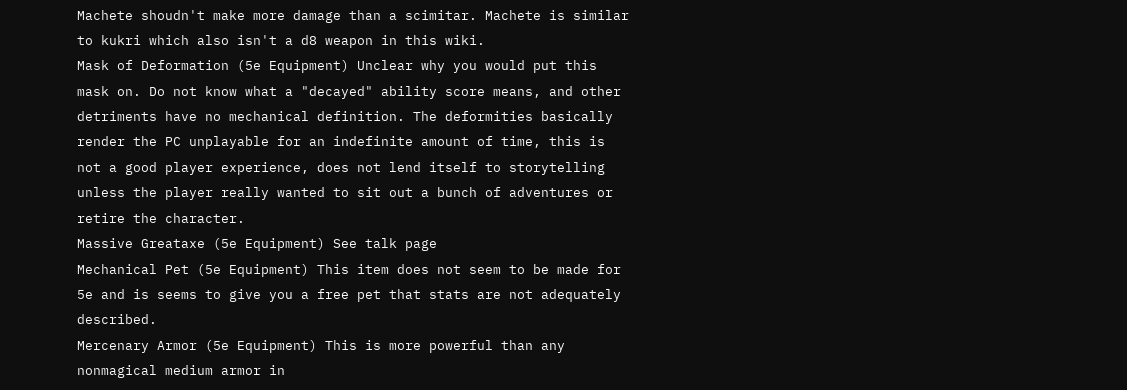Machete shoudn't make more damage than a scimitar. Machete is similar to kukri which also isn't a d8 weapon in this wiki.
Mask of Deformation (5e Equipment) Unclear why you would put this mask on. Do not know what a "decayed" ability score means, and other detriments have no mechanical definition. The deformities basically render the PC unplayable for an indefinite amount of time, this is not a good player experience, does not lend itself to storytelling unless the player really wanted to sit out a bunch of adventures or retire the character.
Massive Greataxe (5e Equipment) See talk page
Mechanical Pet (5e Equipment) This item does not seem to be made for 5e and is seems to give you a free pet that stats are not adequately described.
Mercenary Armor (5e Equipment) This is more powerful than any nonmagical medium armor in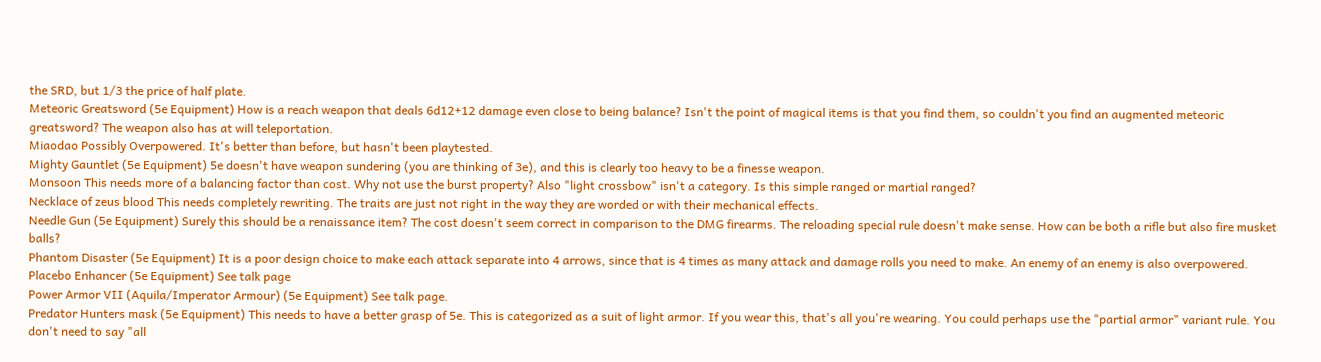the SRD, but 1/3 the price of half plate.
Meteoric Greatsword (5e Equipment) How is a reach weapon that deals 6d12+12 damage even close to being balance? Isn't the point of magical items is that you find them, so couldn't you find an augmented meteoric greatsword? The weapon also has at will teleportation.
Miaodao Possibly Overpowered. It's better than before, but hasn't been playtested.
Mighty Gauntlet (5e Equipment) 5e doesn't have weapon sundering (you are thinking of 3e), and this is clearly too heavy to be a finesse weapon.
Monsoon This needs more of a balancing factor than cost. Why not use the burst property? Also "light crossbow" isn't a category. Is this simple ranged or martial ranged?
Necklace of zeus blood This needs completely rewriting. The traits are just not right in the way they are worded or with their mechanical effects.
Needle Gun (5e Equipment) Surely this should be a renaissance item? The cost doesn't seem correct in comparison to the DMG firearms. The reloading special rule doesn't make sense. How can be both a rifle but also fire musket balls?
Phantom Disaster (5e Equipment) It is a poor design choice to make each attack separate into 4 arrows, since that is 4 times as many attack and damage rolls you need to make. An enemy of an enemy is also overpowered.
Placebo Enhancer (5e Equipment) See talk page
Power Armor VII (Aquila/Imperator Armour) (5e Equipment) See talk page.
Predator Hunters mask (5e Equipment) This needs to have a better grasp of 5e. This is categorized as a suit of light armor. If you wear this, that's all you're wearing. You could perhaps use the "partial armor" variant rule. You don't need to say "all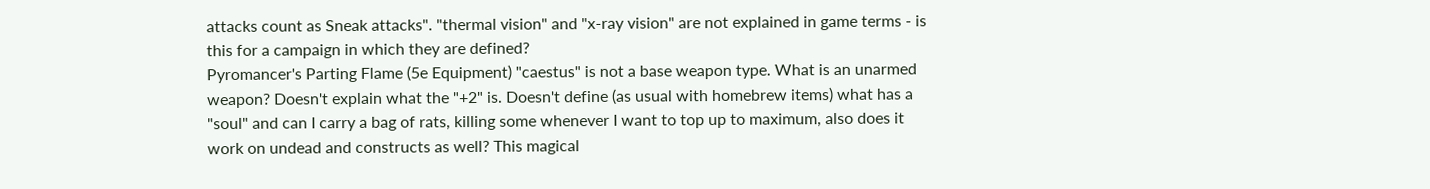attacks count as Sneak attacks". "thermal vision" and "x-ray vision" are not explained in game terms - is this for a campaign in which they are defined?
Pyromancer's Parting Flame (5e Equipment) "caestus" is not a base weapon type. What is an unarmed weapon? Doesn't explain what the "+2" is. Doesn't define (as usual with homebrew items) what has a "soul" and can I carry a bag of rats, killing some whenever I want to top up to maximum, also does it work on undead and constructs as well? This magical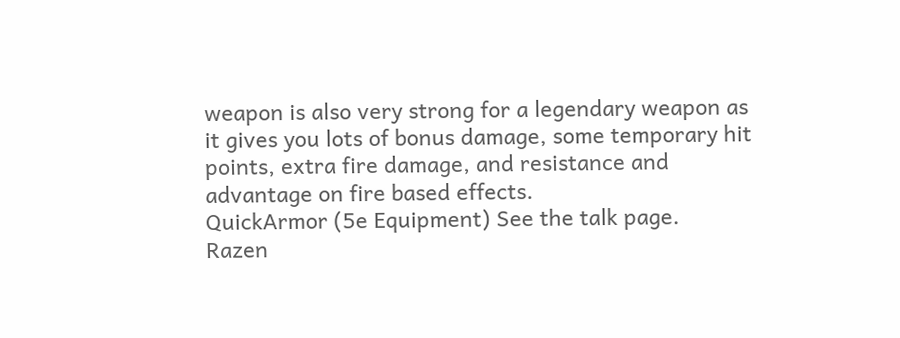weapon is also very strong for a legendary weapon as it gives you lots of bonus damage, some temporary hit points, extra fire damage, and resistance and advantage on fire based effects.
QuickArmor (5e Equipment) See the talk page.
Razen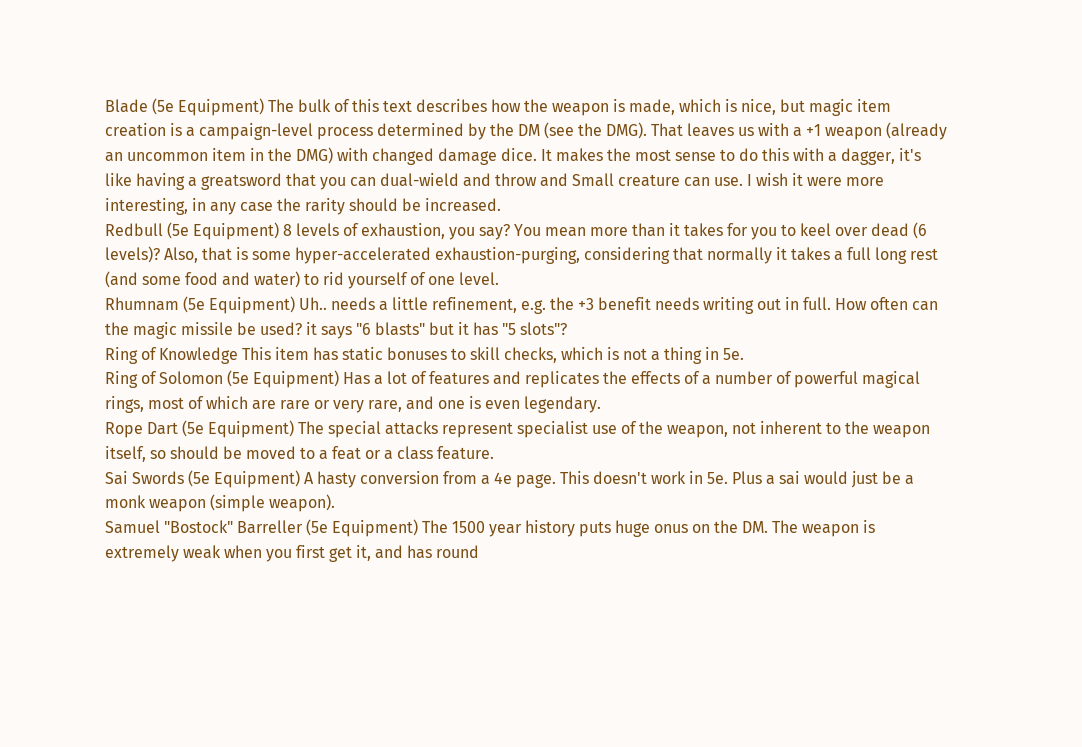Blade (5e Equipment) The bulk of this text describes how the weapon is made, which is nice, but magic item creation is a campaign-level process determined by the DM (see the DMG). That leaves us with a +1 weapon (already an uncommon item in the DMG) with changed damage dice. It makes the most sense to do this with a dagger, it's like having a greatsword that you can dual-wield and throw and Small creature can use. I wish it were more interesting, in any case the rarity should be increased.
Redbull (5e Equipment) 8 levels of exhaustion, you say? You mean more than it takes for you to keel over dead (6 levels)? Also, that is some hyper-accelerated exhaustion-purging, considering that normally it takes a full long rest (and some food and water) to rid yourself of one level.
Rhumnam (5e Equipment) Uh.. needs a little refinement, e.g. the +3 benefit needs writing out in full. How often can the magic missile be used? it says "6 blasts" but it has "5 slots"?
Ring of Knowledge This item has static bonuses to skill checks, which is not a thing in 5e.
Ring of Solomon (5e Equipment) Has a lot of features and replicates the effects of a number of powerful magical rings, most of which are rare or very rare, and one is even legendary.
Rope Dart (5e Equipment) The special attacks represent specialist use of the weapon, not inherent to the weapon itself, so should be moved to a feat or a class feature.
Sai Swords (5e Equipment) A hasty conversion from a 4e page. This doesn't work in 5e. Plus a sai would just be a monk weapon (simple weapon).
Samuel "Bostock" Barreller (5e Equipment) The 1500 year history puts huge onus on the DM. The weapon is extremely weak when you first get it, and has round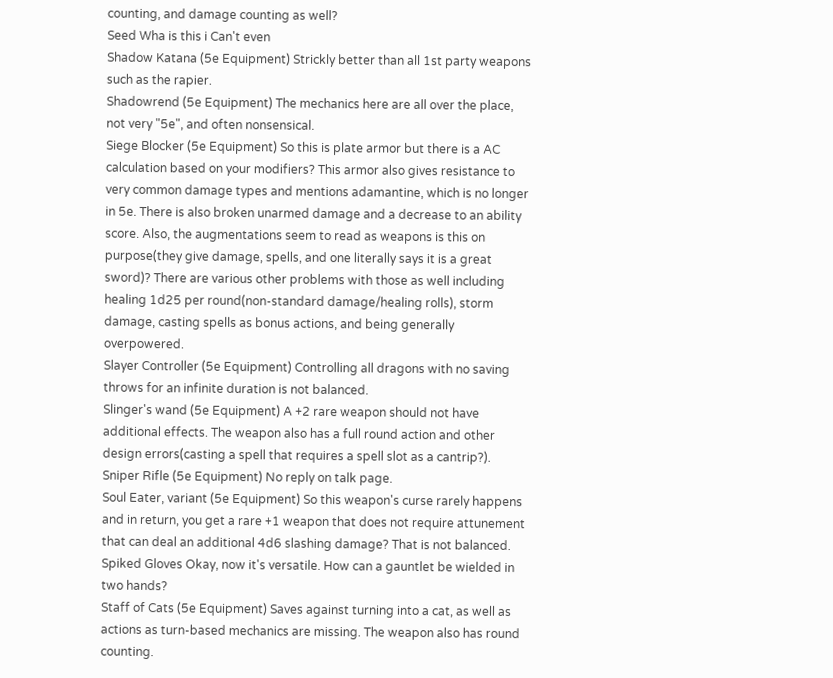counting, and damage counting as well?
Seed Wha is this i Can't even
Shadow Katana (5e Equipment) Strickly better than all 1st party weapons such as the rapier.
Shadowrend (5e Equipment) The mechanics here are all over the place, not very "5e", and often nonsensical.
Siege Blocker (5e Equipment) So this is plate armor but there is a AC calculation based on your modifiers? This armor also gives resistance to very common damage types and mentions adamantine, which is no longer in 5e. There is also broken unarmed damage and a decrease to an ability score. Also, the augmentations seem to read as weapons is this on purpose(they give damage, spells, and one literally says it is a great sword)? There are various other problems with those as well including healing 1d25 per round(non-standard damage/healing rolls), storm damage, casting spells as bonus actions, and being generally overpowered.
Slayer Controller (5e Equipment) Controlling all dragons with no saving throws for an infinite duration is not balanced.
Slinger's wand (5e Equipment) A +2 rare weapon should not have additional effects. The weapon also has a full round action and other design errors(casting a spell that requires a spell slot as a cantrip?).
Sniper Rifle (5e Equipment) No reply on talk page.
Soul Eater, variant (5e Equipment) So this weapon's curse rarely happens and in return, you get a rare +1 weapon that does not require attunement that can deal an additional 4d6 slashing damage? That is not balanced.
Spiked Gloves Okay, now it's versatile. How can a gauntlet be wielded in two hands?
Staff of Cats (5e Equipment) Saves against turning into a cat, as well as actions as turn-based mechanics are missing. The weapon also has round counting.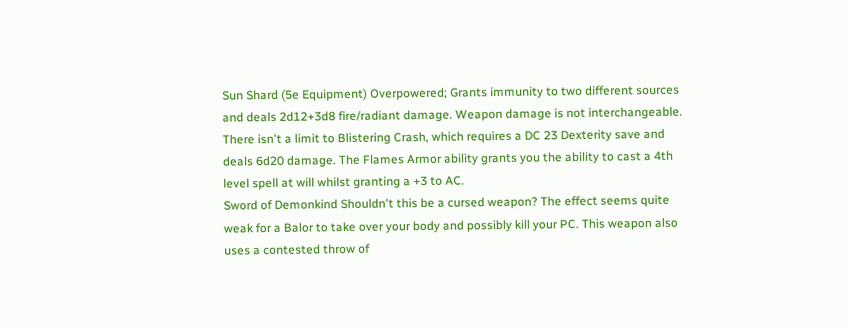Sun Shard (5e Equipment) Overpowered; Grants immunity to two different sources and deals 2d12+3d8 fire/radiant damage. Weapon damage is not interchangeable. There isn't a limit to Blistering Crash, which requires a DC 23 Dexterity save and deals 6d20 damage. The Flames Armor ability grants you the ability to cast a 4th level spell at will whilst granting a +3 to AC.
Sword of Demonkind Shouldn't this be a cursed weapon? The effect seems quite weak for a Balor to take over your body and possibly kill your PC. This weapon also uses a contested throw of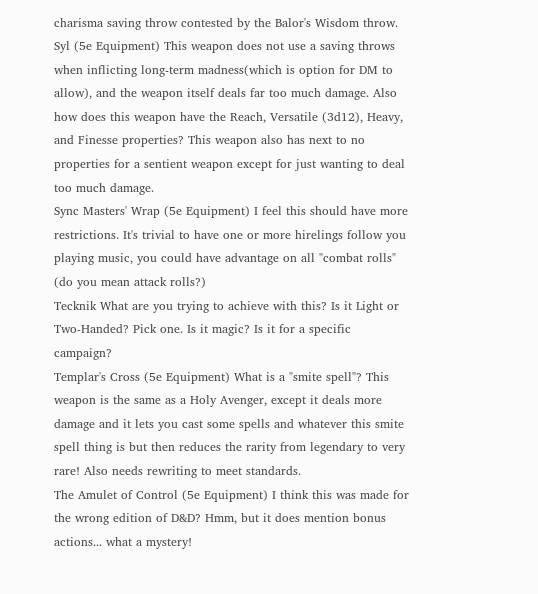charisma saving throw contested by the Balor's Wisdom throw.
Syl (5e Equipment) This weapon does not use a saving throws when inflicting long-term madness(which is option for DM to allow), and the weapon itself deals far too much damage. Also how does this weapon have the Reach, Versatile (3d12), Heavy, and Finesse properties? This weapon also has next to no properties for a sentient weapon except for just wanting to deal too much damage.
Sync Masters' Wrap (5e Equipment) I feel this should have more restrictions. It's trivial to have one or more hirelings follow you playing music, you could have advantage on all "combat rolls" (do you mean attack rolls?)
Tecknik What are you trying to achieve with this? Is it Light or Two-Handed? Pick one. Is it magic? Is it for a specific campaign?
Templar's Cross (5e Equipment) What is a "smite spell"? This weapon is the same as a Holy Avenger, except it deals more damage and it lets you cast some spells and whatever this smite spell thing is but then reduces the rarity from legendary to very rare! Also needs rewriting to meet standards.
The Amulet of Control (5e Equipment) I think this was made for the wrong edition of D&D? Hmm, but it does mention bonus actions... what a mystery!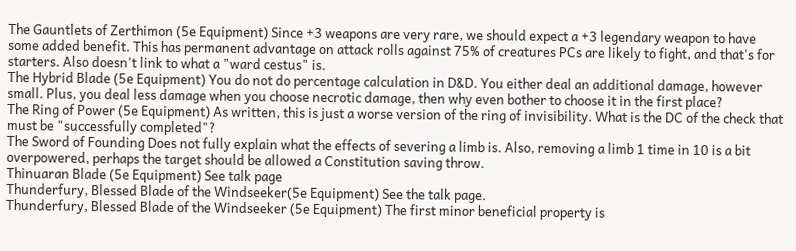The Gauntlets of Zerthimon (5e Equipment) Since +3 weapons are very rare, we should expect a +3 legendary weapon to have some added benefit. This has permanent advantage on attack rolls against 75% of creatures PCs are likely to fight, and that's for starters. Also doesn't link to what a "ward cestus" is.
The Hybrid Blade (5e Equipment) You do not do percentage calculation in D&D. You either deal an additional damage, however small. Plus, you deal less damage when you choose necrotic damage, then why even bother to choose it in the first place?
The Ring of Power (5e Equipment) As written, this is just a worse version of the ring of invisibility. What is the DC of the check that must be "successfully completed"?
The Sword of Founding Does not fully explain what the effects of severing a limb is. Also, removing a limb 1 time in 10 is a bit overpowered, perhaps the target should be allowed a Constitution saving throw.
Thinuaran Blade (5e Equipment) See talk page
Thunderfury, Blessed Blade of the Windseeker(5e Equipment) See the talk page.
Thunderfury, Blessed Blade of the Windseeker (5e Equipment) The first minor beneficial property is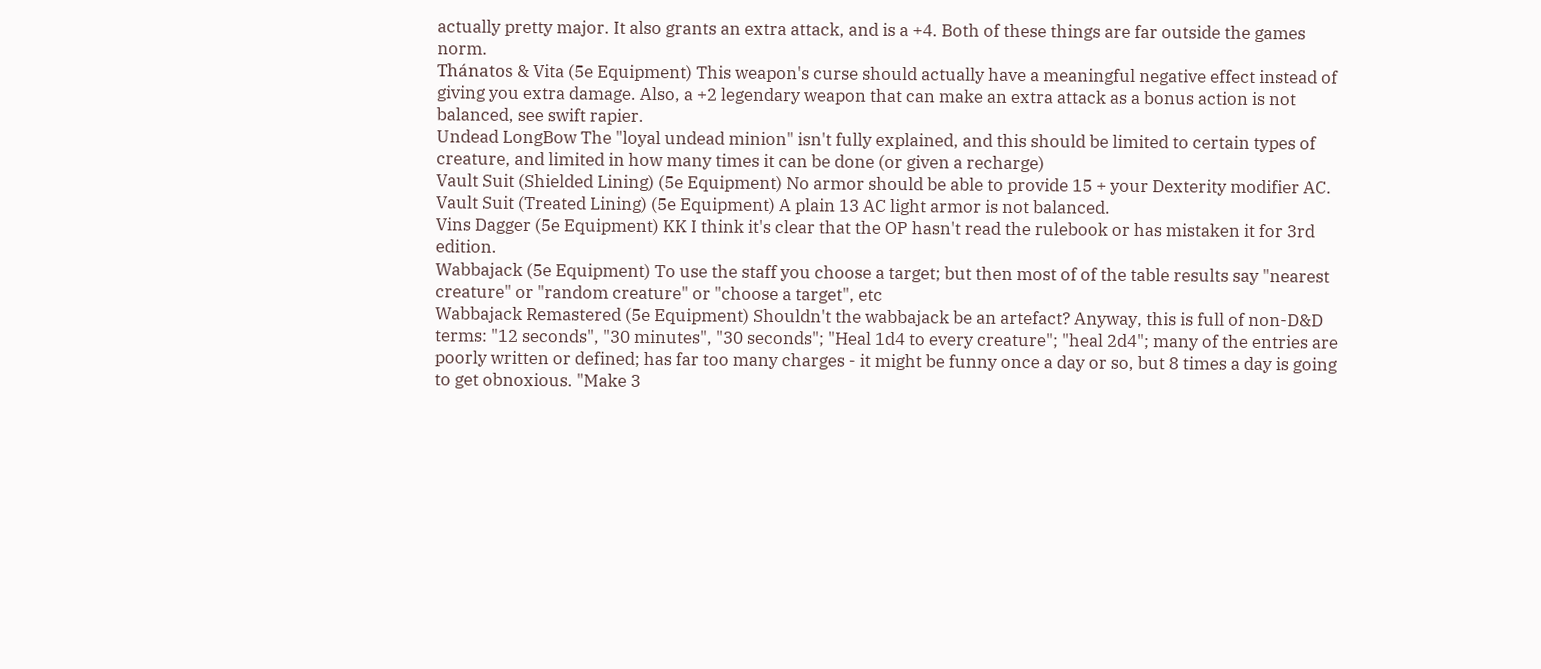actually pretty major. It also grants an extra attack, and is a +4. Both of these things are far outside the games norm.
Thánatos & Vita (5e Equipment) This weapon's curse should actually have a meaningful negative effect instead of giving you extra damage. Also, a +2 legendary weapon that can make an extra attack as a bonus action is not balanced, see swift rapier.
Undead LongBow The "loyal undead minion" isn't fully explained, and this should be limited to certain types of creature, and limited in how many times it can be done (or given a recharge)
Vault Suit (Shielded Lining) (5e Equipment) No armor should be able to provide 15 + your Dexterity modifier AC.
Vault Suit (Treated Lining) (5e Equipment) A plain 13 AC light armor is not balanced.
Vins Dagger (5e Equipment) KK I think it's clear that the OP hasn't read the rulebook or has mistaken it for 3rd edition.
Wabbajack (5e Equipment) To use the staff you choose a target; but then most of of the table results say "nearest creature" or "random creature" or "choose a target", etc
Wabbajack Remastered (5e Equipment) Shouldn't the wabbajack be an artefact? Anyway, this is full of non-D&D terms: "12 seconds", "30 minutes", "30 seconds"; "Heal 1d4 to every creature"; "heal 2d4"; many of the entries are poorly written or defined; has far too many charges - it might be funny once a day or so, but 8 times a day is going to get obnoxious. "Make 3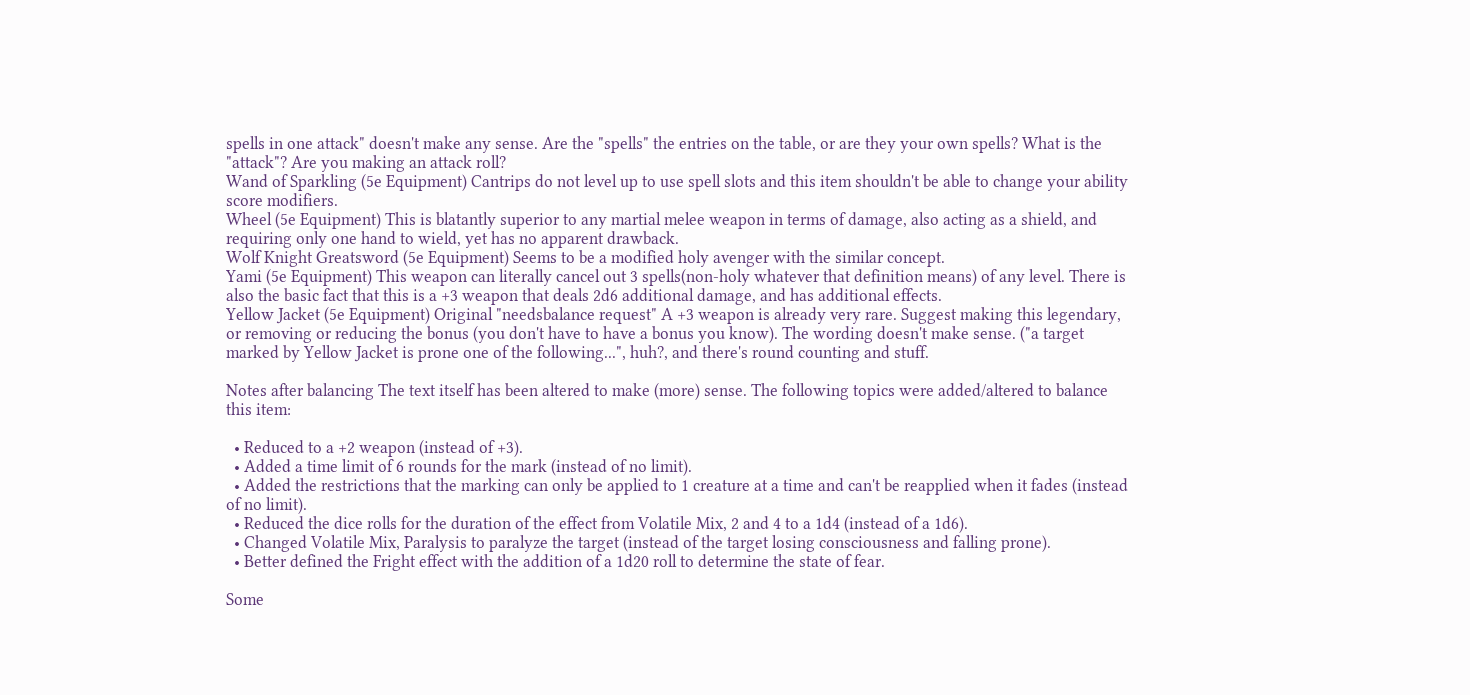spells in one attack" doesn't make any sense. Are the "spells" the entries on the table, or are they your own spells? What is the "attack"? Are you making an attack roll?
Wand of Sparkling (5e Equipment) Cantrips do not level up to use spell slots and this item shouldn't be able to change your ability score modifiers.
Wheel (5e Equipment) This is blatantly superior to any martial melee weapon in terms of damage, also acting as a shield, and requiring only one hand to wield, yet has no apparent drawback.
Wolf Knight Greatsword (5e Equipment) Seems to be a modified holy avenger with the similar concept.
Yami (5e Equipment) This weapon can literally cancel out 3 spells(non-holy whatever that definition means) of any level. There is also the basic fact that this is a +3 weapon that deals 2d6 additional damage, and has additional effects.
Yellow Jacket (5e Equipment) Original "needsbalance request" A +3 weapon is already very rare. Suggest making this legendary, or removing or reducing the bonus (you don't have to have a bonus you know). The wording doesn't make sense. ("a target marked by Yellow Jacket is prone one of the following...", huh?, and there's round counting and stuff.

Notes after balancing The text itself has been altered to make (more) sense. The following topics were added/altered to balance this item:

  • Reduced to a +2 weapon (instead of +3).
  • Added a time limit of 6 rounds for the mark (instead of no limit).
  • Added the restrictions that the marking can only be applied to 1 creature at a time and can't be reapplied when it fades (instead of no limit).
  • Reduced the dice rolls for the duration of the effect from Volatile Mix, 2 and 4 to a 1d4 (instead of a 1d6).
  • Changed Volatile Mix, Paralysis to paralyze the target (instead of the target losing consciousness and falling prone).
  • Better defined the Fright effect with the addition of a 1d20 roll to determine the state of fear.

Some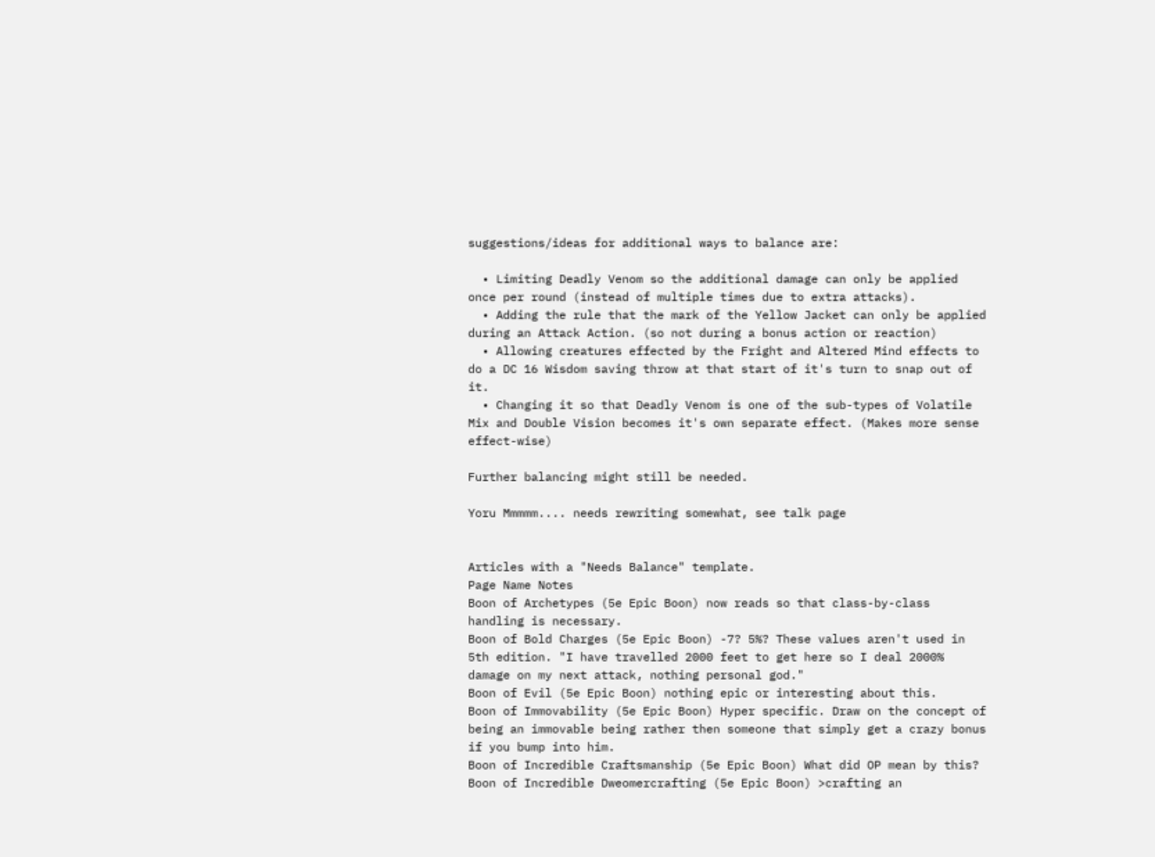suggestions/ideas for additional ways to balance are:

  • Limiting Deadly Venom so the additional damage can only be applied once per round (instead of multiple times due to extra attacks).
  • Adding the rule that the mark of the Yellow Jacket can only be applied during an Attack Action. (so not during a bonus action or reaction)
  • Allowing creatures effected by the Fright and Altered Mind effects to do a DC 16 Wisdom saving throw at that start of it's turn to snap out of it.
  • Changing it so that Deadly Venom is one of the sub-types of Volatile Mix and Double Vision becomes it's own separate effect. (Makes more sense effect-wise)

Further balancing might still be needed.

Yoru Mmmmm.... needs rewriting somewhat, see talk page


Articles with a "Needs Balance" template.
Page Name Notes
Boon of Archetypes (5e Epic Boon) now reads so that class-by-class handling is necessary.
Boon of Bold Charges (5e Epic Boon) -7? 5%? These values aren't used in 5th edition. "I have travelled 2000 feet to get here so I deal 2000% damage on my next attack, nothing personal god."
Boon of Evil (5e Epic Boon) nothing epic or interesting about this.
Boon of Immovability (5e Epic Boon) Hyper specific. Draw on the concept of being an immovable being rather then someone that simply get a crazy bonus if you bump into him.
Boon of Incredible Craftsmanship (5e Epic Boon) What did OP mean by this?
Boon of Incredible Dweomercrafting (5e Epic Boon) >crafting an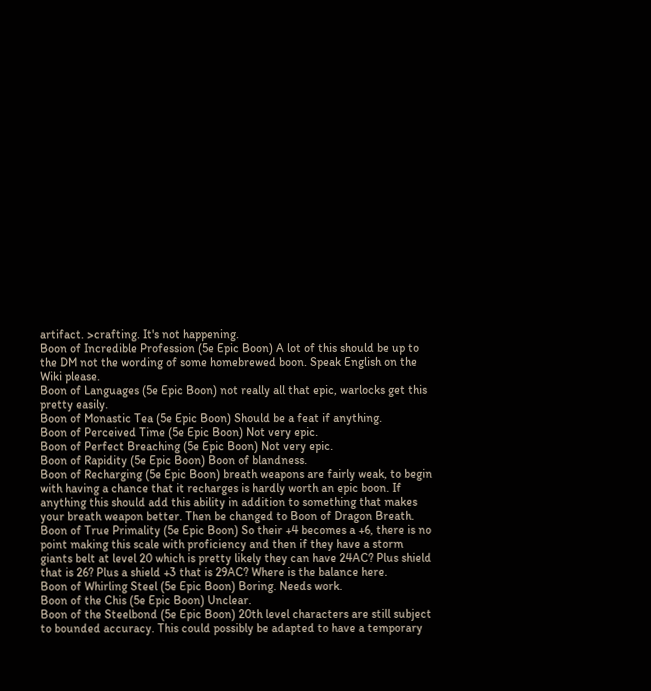artifact. >crafting. It's not happening.
Boon of Incredible Profession (5e Epic Boon) A lot of this should be up to the DM not the wording of some homebrewed boon. Speak English on the Wiki please.
Boon of Languages (5e Epic Boon) not really all that epic, warlocks get this pretty easily.
Boon of Monastic Tea (5e Epic Boon) Should be a feat if anything.
Boon of Perceived Time (5e Epic Boon) Not very epic.
Boon of Perfect Breaching (5e Epic Boon) Not very epic.
Boon of Rapidity (5e Epic Boon) Boon of blandness.
Boon of Recharging (5e Epic Boon) breath weapons are fairly weak, to begin with having a chance that it recharges is hardly worth an epic boon. If anything this should add this ability in addition to something that makes your breath weapon better. Then be changed to Boon of Dragon Breath.
Boon of True Primality (5e Epic Boon) So their +4 becomes a +6, there is no point making this scale with proficiency and then if they have a storm giants belt at level 20 which is pretty likely they can have 24AC? Plus shield that is 26? Plus a shield +3 that is 29AC? Where is the balance here.
Boon of Whirling Steel (5e Epic Boon) Boring. Needs work.
Boon of the Chis (5e Epic Boon) Unclear.
Boon of the Steelbond (5e Epic Boon) 20th level characters are still subject to bounded accuracy. This could possibly be adapted to have a temporary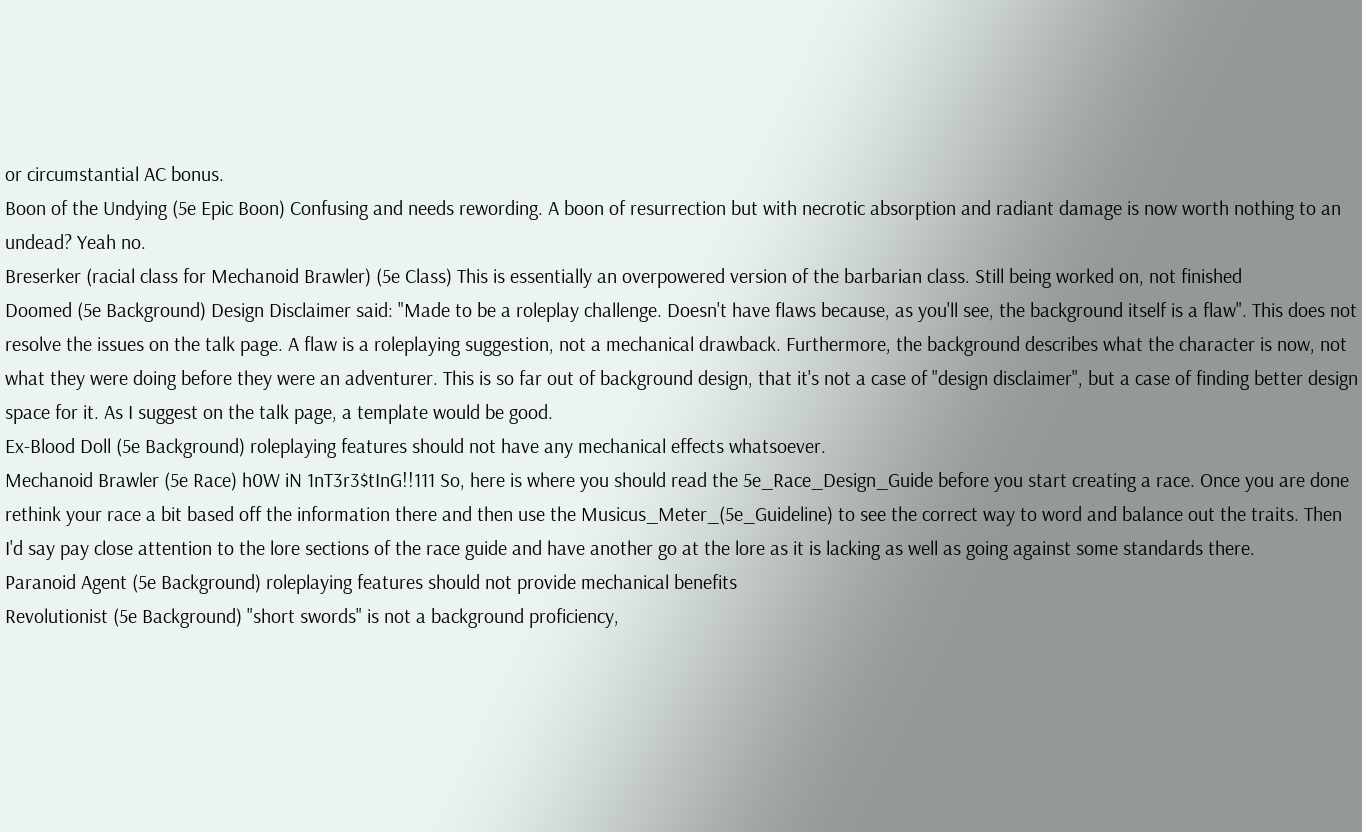or circumstantial AC bonus.
Boon of the Undying (5e Epic Boon) Confusing and needs rewording. A boon of resurrection but with necrotic absorption and radiant damage is now worth nothing to an undead? Yeah no.
Breserker (racial class for Mechanoid Brawler) (5e Class) This is essentially an overpowered version of the barbarian class. Still being worked on, not finished
Doomed (5e Background) Design Disclaimer said: "Made to be a roleplay challenge. Doesn't have flaws because, as you'll see, the background itself is a flaw". This does not resolve the issues on the talk page. A flaw is a roleplaying suggestion, not a mechanical drawback. Furthermore, the background describes what the character is now, not what they were doing before they were an adventurer. This is so far out of background design, that it's not a case of "design disclaimer", but a case of finding better design space for it. As I suggest on the talk page, a template would be good.
Ex-Blood Doll (5e Background) roleplaying features should not have any mechanical effects whatsoever.
Mechanoid Brawler (5e Race) h0W iN 1nT3r3$tInG!!111 So, here is where you should read the 5e_Race_Design_Guide before you start creating a race. Once you are done rethink your race a bit based off the information there and then use the Musicus_Meter_(5e_Guideline) to see the correct way to word and balance out the traits. Then I'd say pay close attention to the lore sections of the race guide and have another go at the lore as it is lacking as well as going against some standards there.
Paranoid Agent (5e Background) roleplaying features should not provide mechanical benefits
Revolutionist (5e Background) "short swords" is not a background proficiency,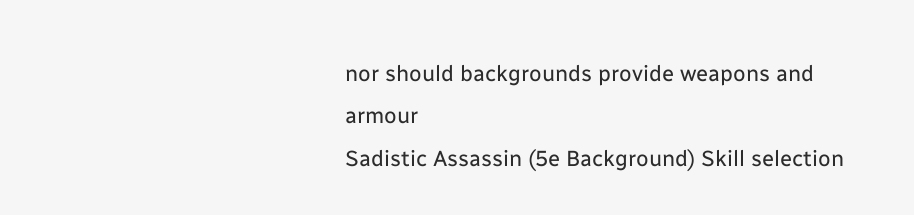nor should backgrounds provide weapons and armour
Sadistic Assassin (5e Background) Skill selection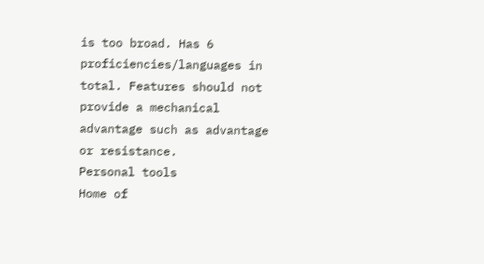is too broad. Has 6 proficiencies/languages in total. Features should not provide a mechanical advantage such as advantage or resistance.
Personal tools
Home of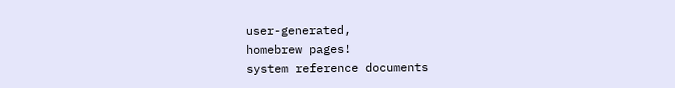user-generated,
homebrew pages!
system reference documents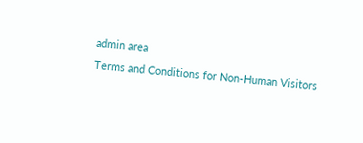admin area
Terms and Conditions for Non-Human Visitors